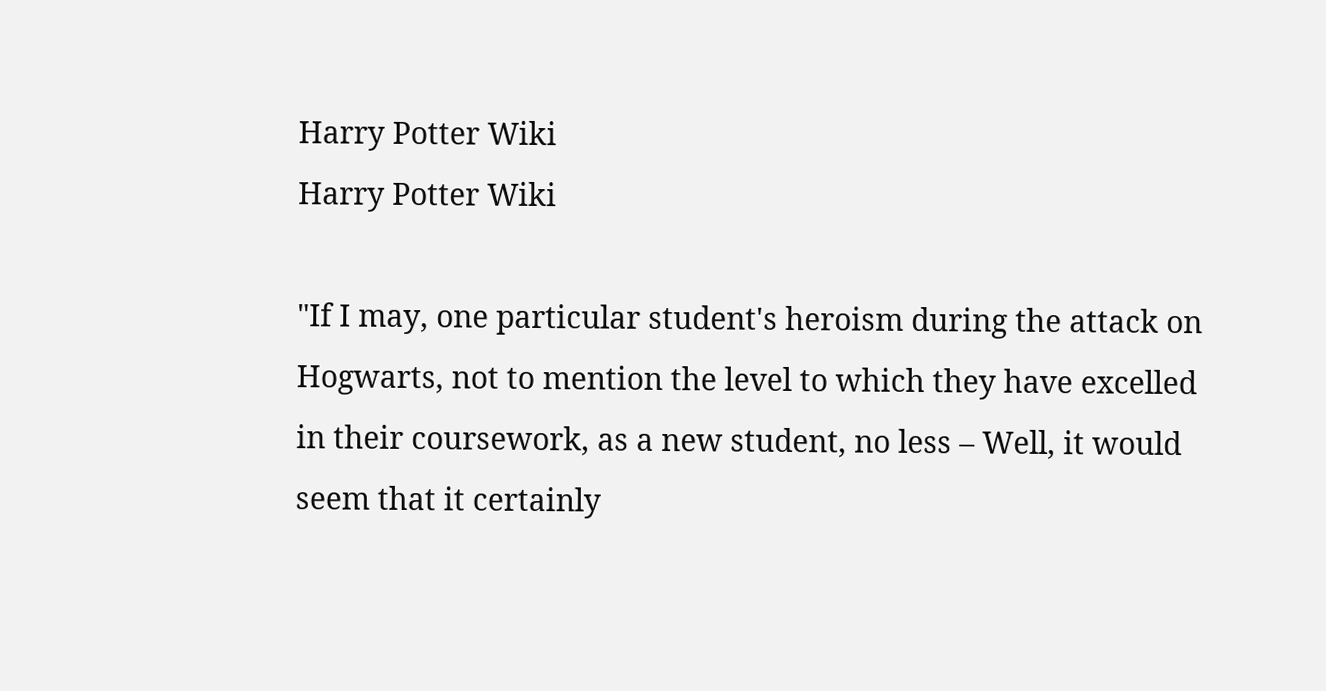Harry Potter Wiki
Harry Potter Wiki

"If I may, one particular student's heroism during the attack on Hogwarts, not to mention the level to which they have excelled in their coursework, as a new student, no less – Well, it would seem that it certainly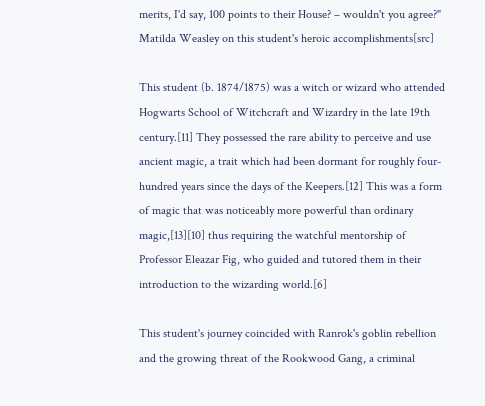merits, I'd say, 100 points to their House? – wouldn't you agree?"
Matilda Weasley on this student's heroic accomplishments[src]

This student (b. 1874/1875) was a witch or wizard who attended Hogwarts School of Witchcraft and Wizardry in the late 19th century.[11] They possessed the rare ability to perceive and use ancient magic, a trait which had been dormant for roughly four-hundred years since the days of the Keepers.[12] This was a form of magic that was noticeably more powerful than ordinary magic,[13][10] thus requiring the watchful mentorship of Professor Eleazar Fig, who guided and tutored them in their introduction to the wizarding world.[6]

This student's journey coincided with Ranrok's goblin rebellion and the growing threat of the Rookwood Gang, a criminal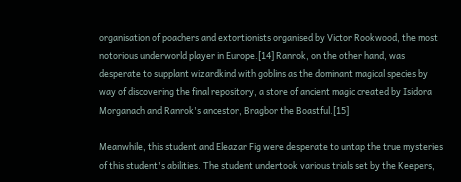organisation of poachers and extortionists organised by Victor Rookwood, the most notorious underworld player in Europe.[14] Ranrok, on the other hand, was desperate to supplant wizardkind with goblins as the dominant magical species by way of discovering the final repository, a store of ancient magic created by Isidora Morganach and Ranrok's ancestor, Bragbor the Boastful.[15]

Meanwhile, this student and Eleazar Fig were desperate to untap the true mysteries of this student's abilities. The student undertook various trials set by the Keepers,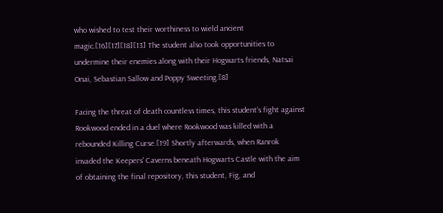who wished to test their worthiness to wield ancient magic.[16][17][18][13] The student also took opportunities to undermine their enemies along with their Hogwarts friends, Natsai Onai, Sebastian Sallow and Poppy Sweeting.[8]

Facing the threat of death countless times, this student's fight against Rookwood ended in a duel where Rookwood was killed with a rebounded Killing Curse.[19] Shortly afterwards, when Ranrok invaded the Keepers' Caverns beneath Hogwarts Castle with the aim of obtaining the final repository, this student, Fig, and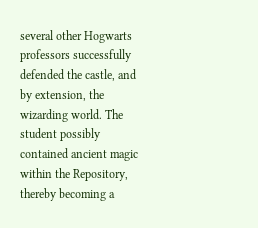several other Hogwarts professors successfully defended the castle, and by extension, the wizarding world. The student possibly contained ancient magic within the Repository, thereby becoming a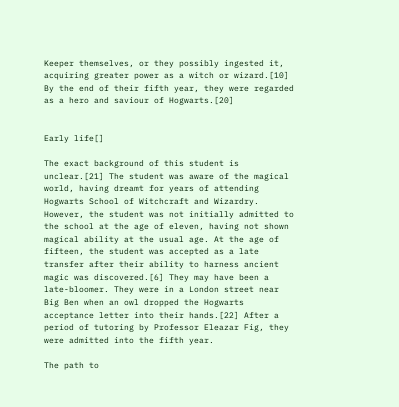Keeper themselves, or they possibly ingested it, acquiring greater power as a witch or wizard.[10] By the end of their fifth year, they were regarded as a hero and saviour of Hogwarts.[20]


Early life[]

The exact background of this student is unclear.[21] The student was aware of the magical world, having dreamt for years of attending Hogwarts School of Witchcraft and Wizardry. However, the student was not initially admitted to the school at the age of eleven, having not shown magical ability at the usual age. At the age of fifteen, the student was accepted as a late transfer after their ability to harness ancient magic was discovered.[6] They may have been a late-bloomer. They were in a London street near Big Ben when an owl dropped the Hogwarts acceptance letter into their hands.[22] After a period of tutoring by Professor Eleazar Fig, they were admitted into the fifth year.

The path to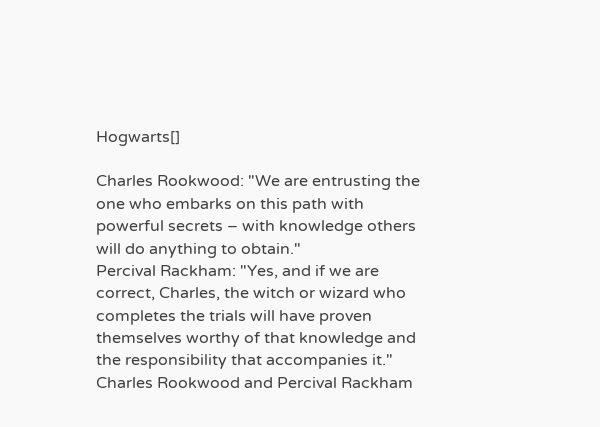Hogwarts[]

Charles Rookwood: "We are entrusting the one who embarks on this path with powerful secrets – with knowledge others will do anything to obtain."
Percival Rackham: "Yes, and if we are correct, Charles, the witch or wizard who completes the trials will have proven themselves worthy of that knowledge and the responsibility that accompanies it."
Charles Rookwood and Percival Rackham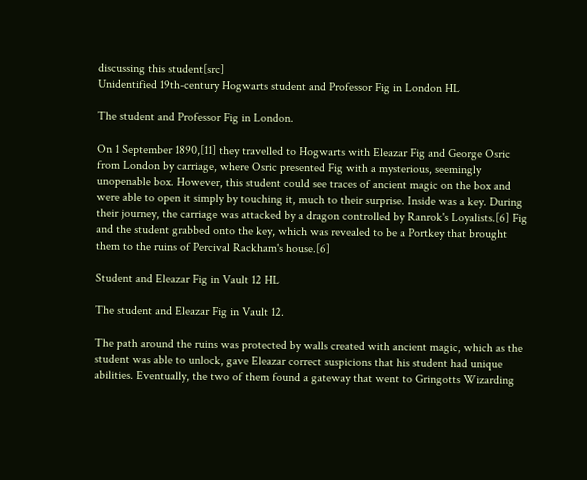discussing this student[src]
Unidentified 19th-century Hogwarts student and Professor Fig in London HL

The student and Professor Fig in London.

On 1 September 1890,[11] they travelled to Hogwarts with Eleazar Fig and George Osric from London by carriage, where Osric presented Fig with a mysterious, seemingly unopenable box. However, this student could see traces of ancient magic on the box and were able to open it simply by touching it, much to their surprise. Inside was a key. During their journey, the carriage was attacked by a dragon controlled by Ranrok's Loyalists.[6] Fig and the student grabbed onto the key, which was revealed to be a Portkey that brought them to the ruins of Percival Rackham's house.[6]

Student and Eleazar Fig in Vault 12 HL

The student and Eleazar Fig in Vault 12.

The path around the ruins was protected by walls created with ancient magic, which as the student was able to unlock, gave Eleazar correct suspicions that his student had unique abilities. Eventually, the two of them found a gateway that went to Gringotts Wizarding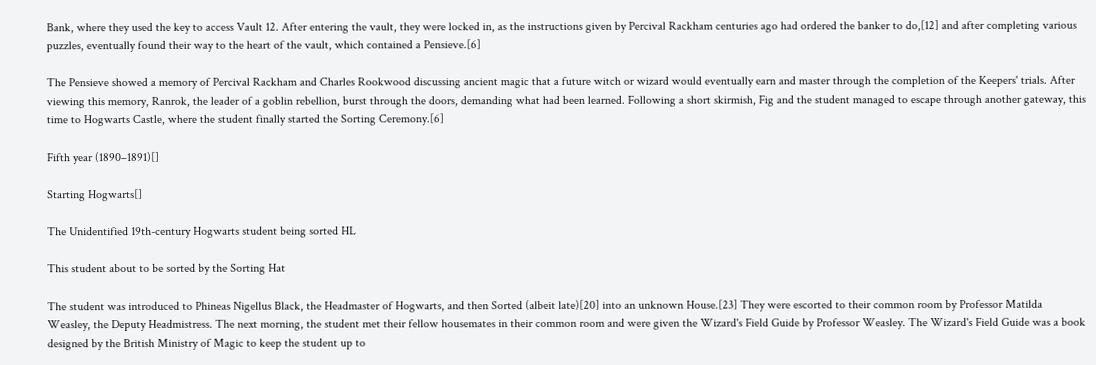Bank, where they used the key to access Vault 12. After entering the vault, they were locked in, as the instructions given by Percival Rackham centuries ago had ordered the banker to do,[12] and after completing various puzzles, eventually found their way to the heart of the vault, which contained a Pensieve.[6]

The Pensieve showed a memory of Percival Rackham and Charles Rookwood discussing ancient magic that a future witch or wizard would eventually earn and master through the completion of the Keepers' trials. After viewing this memory, Ranrok, the leader of a goblin rebellion, burst through the doors, demanding what had been learned. Following a short skirmish, Fig and the student managed to escape through another gateway, this time to Hogwarts Castle, where the student finally started the Sorting Ceremony.[6]

Fifth year (1890–1891)[]

Starting Hogwarts[]

The Unidentified 19th-century Hogwarts student being sorted HL

This student about to be sorted by the Sorting Hat

The student was introduced to Phineas Nigellus Black, the Headmaster of Hogwarts, and then Sorted (albeit late)[20] into an unknown House.[23] They were escorted to their common room by Professor Matilda Weasley, the Deputy Headmistress. The next morning, the student met their fellow housemates in their common room and were given the Wizard's Field Guide by Professor Weasley. The Wizard's Field Guide was a book designed by the British Ministry of Magic to keep the student up to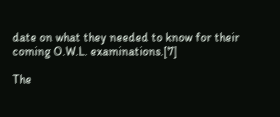date on what they needed to know for their coming O.W.L. examinations.[7]

The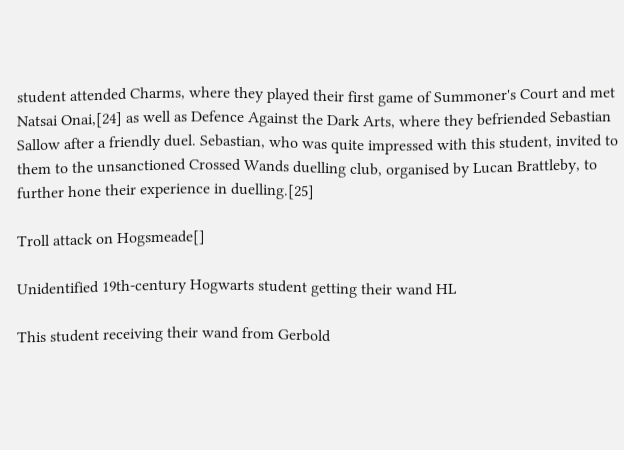student attended Charms, where they played their first game of Summoner's Court and met Natsai Onai,[24] as well as Defence Against the Dark Arts, where they befriended Sebastian Sallow after a friendly duel. Sebastian, who was quite impressed with this student, invited to them to the unsanctioned Crossed Wands duelling club, organised by Lucan Brattleby, to further hone their experience in duelling.[25]

Troll attack on Hogsmeade[]

Unidentified 19th-century Hogwarts student getting their wand HL

This student receiving their wand from Gerbold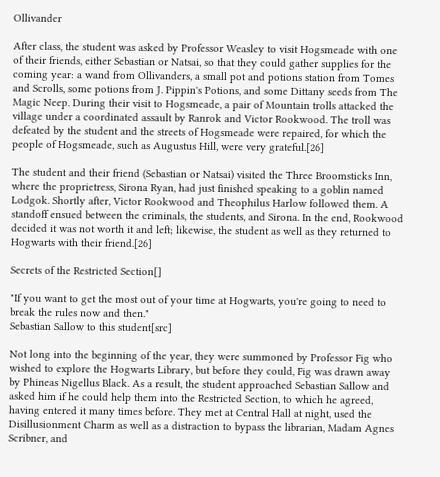Ollivander

After class, the student was asked by Professor Weasley to visit Hogsmeade with one of their friends, either Sebastian or Natsai, so that they could gather supplies for the coming year: a wand from Ollivanders, a small pot and potions station from Tomes and Scrolls, some potions from J. Pippin's Potions, and some Dittany seeds from The Magic Neep. During their visit to Hogsmeade, a pair of Mountain trolls attacked the village under a coordinated assault by Ranrok and Victor Rookwood. The troll was defeated by the student and the streets of Hogsmeade were repaired, for which the people of Hogsmeade, such as Augustus Hill, were very grateful.[26]

The student and their friend (Sebastian or Natsai) visited the Three Broomsticks Inn, where the proprietress, Sirona Ryan, had just finished speaking to a goblin named Lodgok. Shortly after, Victor Rookwood and Theophilus Harlow followed them. A standoff ensued between the criminals, the students, and Sirona. In the end, Rookwood decided it was not worth it and left; likewise, the student as well as they returned to Hogwarts with their friend.[26]

Secrets of the Restricted Section[]

"If you want to get the most out of your time at Hogwarts, you're going to need to break the rules now and then."
Sebastian Sallow to this student[src]

Not long into the beginning of the year, they were summoned by Professor Fig who wished to explore the Hogwarts Library, but before they could, Fig was drawn away by Phineas Nigellus Black. As a result, the student approached Sebastian Sallow and asked him if he could help them into the Restricted Section, to which he agreed, having entered it many times before. They met at Central Hall at night, used the Disillusionment Charm as well as a distraction to bypass the librarian, Madam Agnes Scribner, and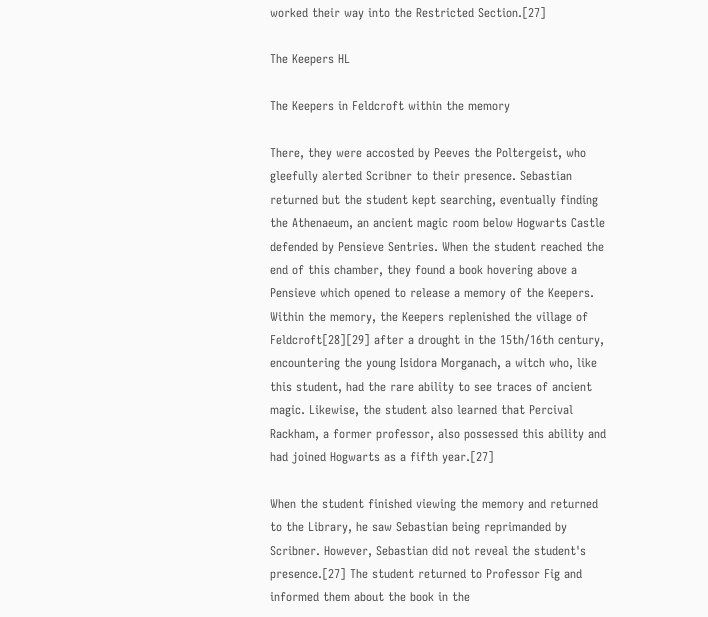worked their way into the Restricted Section.[27]

The Keepers HL

The Keepers in Feldcroft within the memory

There, they were accosted by Peeves the Poltergeist, who gleefully alerted Scribner to their presence. Sebastian returned but the student kept searching, eventually finding the Athenaeum, an ancient magic room below Hogwarts Castle defended by Pensieve Sentries. When the student reached the end of this chamber, they found a book hovering above a Pensieve which opened to release a memory of the Keepers. Within the memory, the Keepers replenished the village of Feldcroft[28][29] after a drought in the 15th/16th century, encountering the young Isidora Morganach, a witch who, like this student, had the rare ability to see traces of ancient magic. Likewise, the student also learned that Percival Rackham, a former professor, also possessed this ability and had joined Hogwarts as a fifth year.[27]

When the student finished viewing the memory and returned to the Library, he saw Sebastian being reprimanded by Scribner. However, Sebastian did not reveal the student's presence.[27] The student returned to Professor Fig and informed them about the book in the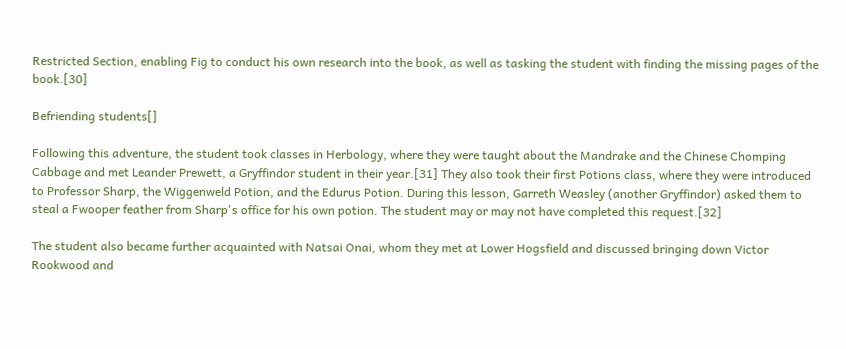Restricted Section, enabling Fig to conduct his own research into the book, as well as tasking the student with finding the missing pages of the book.[30]

Befriending students[]

Following this adventure, the student took classes in Herbology, where they were taught about the Mandrake and the Chinese Chomping Cabbage and met Leander Prewett, a Gryffindor student in their year.[31] They also took their first Potions class, where they were introduced to Professor Sharp, the Wiggenweld Potion, and the Edurus Potion. During this lesson, Garreth Weasley (another Gryffindor) asked them to steal a Fwooper feather from Sharp's office for his own potion. The student may or may not have completed this request.[32]

The student also became further acquainted with Natsai Onai, whom they met at Lower Hogsfield and discussed bringing down Victor Rookwood and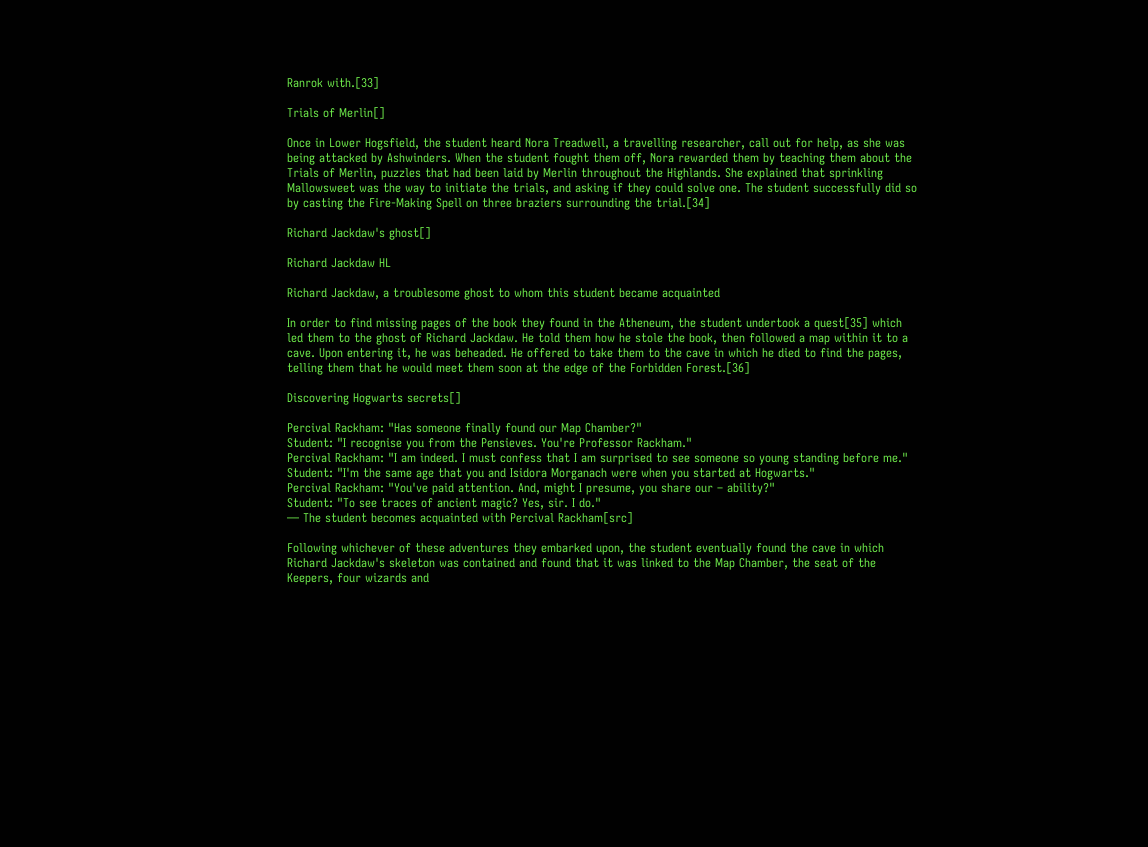Ranrok with.[33]

Trials of Merlin[]

Once in Lower Hogsfield, the student heard Nora Treadwell, a travelling researcher, call out for help, as she was being attacked by Ashwinders. When the student fought them off, Nora rewarded them by teaching them about the Trials of Merlin, puzzles that had been laid by Merlin throughout the Highlands. She explained that sprinkling Mallowsweet was the way to initiate the trials, and asking if they could solve one. The student successfully did so by casting the Fire-Making Spell on three braziers surrounding the trial.[34]

Richard Jackdaw's ghost[]

Richard Jackdaw HL

Richard Jackdaw, a troublesome ghost to whom this student became acquainted

In order to find missing pages of the book they found in the Atheneum, the student undertook a quest[35] which led them to the ghost of Richard Jackdaw. He told them how he stole the book, then followed a map within it to a cave. Upon entering it, he was beheaded. He offered to take them to the cave in which he died to find the pages, telling them that he would meet them soon at the edge of the Forbidden Forest.[36]

Discovering Hogwarts secrets[]

Percival Rackham: "Has someone finally found our Map Chamber?"
Student: "I recognise you from the Pensieves. You're Professor Rackham."
Percival Rackham: "I am indeed. I must confess that I am surprised to see someone so young standing before me."
Student: "I'm the same age that you and Isidora Morganach were when you started at Hogwarts."
Percival Rackham: "You've paid attention. And, might I presume, you share our – ability?"
Student: "To see traces of ancient magic? Yes, sir. I do."
— The student becomes acquainted with Percival Rackham[src]

Following whichever of these adventures they embarked upon, the student eventually found the cave in which Richard Jackdaw's skeleton was contained and found that it was linked to the Map Chamber, the seat of the Keepers, four wizards and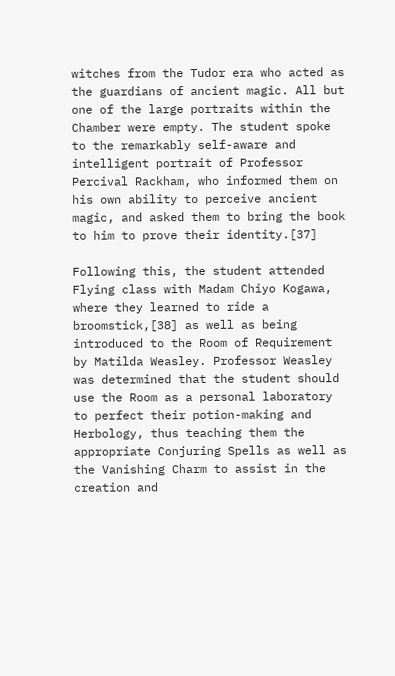witches from the Tudor era who acted as the guardians of ancient magic. All but one of the large portraits within the Chamber were empty. The student spoke to the remarkably self-aware and intelligent portrait of Professor Percival Rackham, who informed them on his own ability to perceive ancient magic, and asked them to bring the book to him to prove their identity.[37]

Following this, the student attended Flying class with Madam Chiyo Kogawa, where they learned to ride a broomstick,[38] as well as being introduced to the Room of Requirement by Matilda Weasley. Professor Weasley was determined that the student should use the Room as a personal laboratory to perfect their potion-making and Herbology, thus teaching them the appropriate Conjuring Spells as well as the Vanishing Charm to assist in the creation and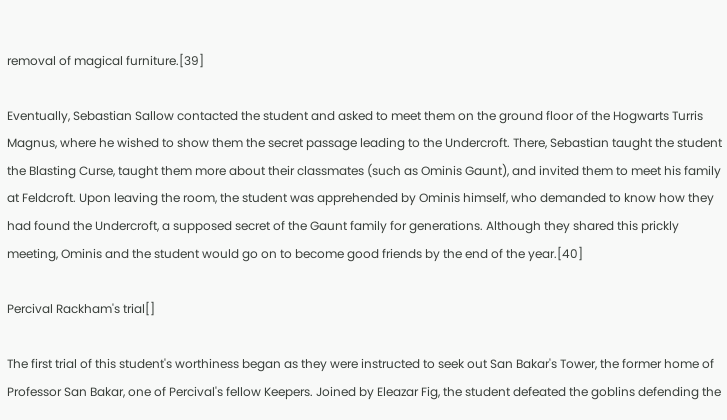removal of magical furniture.[39]

Eventually, Sebastian Sallow contacted the student and asked to meet them on the ground floor of the Hogwarts Turris Magnus, where he wished to show them the secret passage leading to the Undercroft. There, Sebastian taught the student the Blasting Curse, taught them more about their classmates (such as Ominis Gaunt), and invited them to meet his family at Feldcroft. Upon leaving the room, the student was apprehended by Ominis himself, who demanded to know how they had found the Undercroft, a supposed secret of the Gaunt family for generations. Although they shared this prickly meeting, Ominis and the student would go on to become good friends by the end of the year.[40]

Percival Rackham's trial[]

The first trial of this student's worthiness began as they were instructed to seek out San Bakar's Tower, the former home of Professor San Bakar, one of Percival's fellow Keepers. Joined by Eleazar Fig, the student defeated the goblins defending the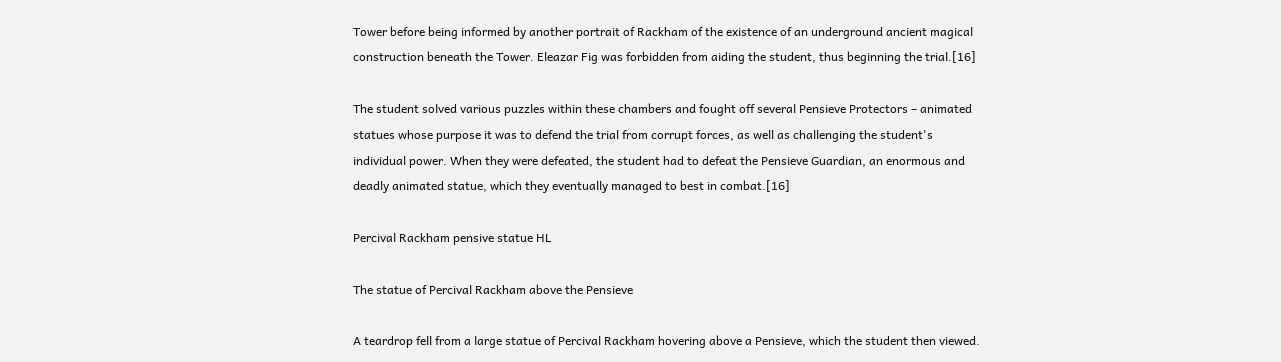Tower before being informed by another portrait of Rackham of the existence of an underground ancient magical construction beneath the Tower. Eleazar Fig was forbidden from aiding the student, thus beginning the trial.[16]

The student solved various puzzles within these chambers and fought off several Pensieve Protectors – animated statues whose purpose it was to defend the trial from corrupt forces, as well as challenging the student's individual power. When they were defeated, the student had to defeat the Pensieve Guardian, an enormous and deadly animated statue, which they eventually managed to best in combat.[16]

Percival Rackham pensive statue HL

The statue of Percival Rackham above the Pensieve

A teardrop fell from a large statue of Percival Rackham hovering above a Pensieve, which the student then viewed.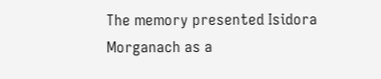The memory presented Isidora Morganach as a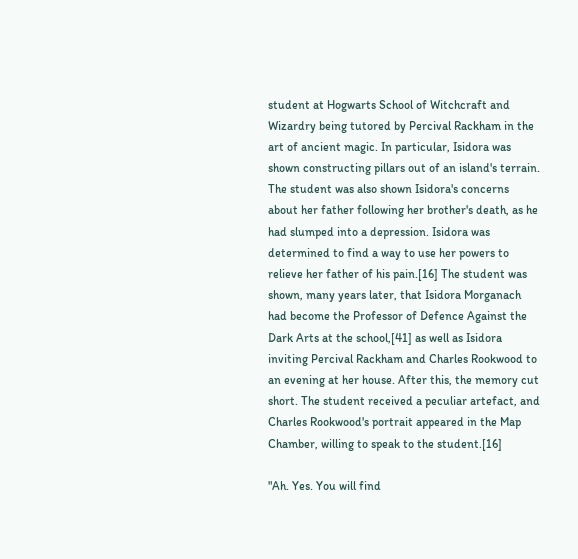student at Hogwarts School of Witchcraft and Wizardry being tutored by Percival Rackham in the art of ancient magic. In particular, Isidora was shown constructing pillars out of an island's terrain. The student was also shown Isidora's concerns about her father following her brother's death, as he had slumped into a depression. Isidora was determined to find a way to use her powers to relieve her father of his pain.[16] The student was shown, many years later, that Isidora Morganach had become the Professor of Defence Against the Dark Arts at the school,[41] as well as Isidora inviting Percival Rackham and Charles Rookwood to an evening at her house. After this, the memory cut short. The student received a peculiar artefact, and Charles Rookwood's portrait appeared in the Map Chamber, willing to speak to the student.[16]

"Ah. Yes. You will find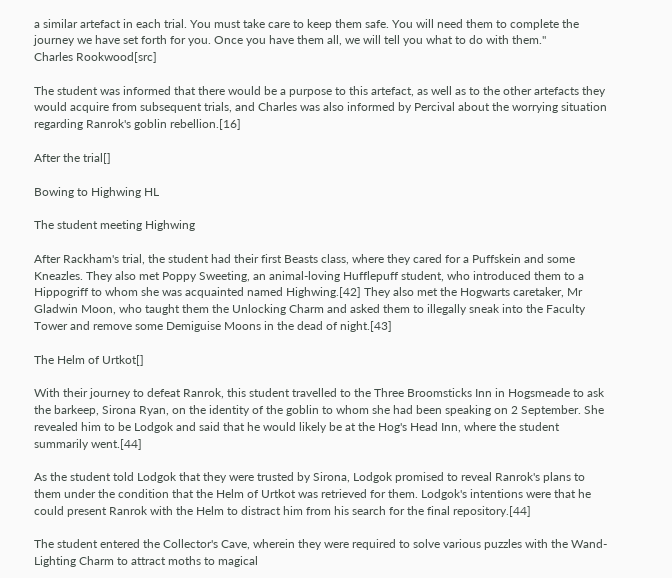a similar artefact in each trial. You must take care to keep them safe. You will need them to complete the journey we have set forth for you. Once you have them all, we will tell you what to do with them."
Charles Rookwood[src]

The student was informed that there would be a purpose to this artefact, as well as to the other artefacts they would acquire from subsequent trials, and Charles was also informed by Percival about the worrying situation regarding Ranrok's goblin rebellion.[16]

After the trial[]

Bowing to Highwing HL

The student meeting Highwing

After Rackham's trial, the student had their first Beasts class, where they cared for a Puffskein and some Kneazles. They also met Poppy Sweeting, an animal-loving Hufflepuff student, who introduced them to a Hippogriff to whom she was acquainted named Highwing.[42] They also met the Hogwarts caretaker, Mr Gladwin Moon, who taught them the Unlocking Charm and asked them to illegally sneak into the Faculty Tower and remove some Demiguise Moons in the dead of night.[43]

The Helm of Urtkot[]

With their journey to defeat Ranrok, this student travelled to the Three Broomsticks Inn in Hogsmeade to ask the barkeep, Sirona Ryan, on the identity of the goblin to whom she had been speaking on 2 September. She revealed him to be Lodgok and said that he would likely be at the Hog's Head Inn, where the student summarily went.[44]

As the student told Lodgok that they were trusted by Sirona, Lodgok promised to reveal Ranrok's plans to them under the condition that the Helm of Urtkot was retrieved for them. Lodgok's intentions were that he could present Ranrok with the Helm to distract him from his search for the final repository.[44]

The student entered the Collector's Cave, wherein they were required to solve various puzzles with the Wand-Lighting Charm to attract moths to magical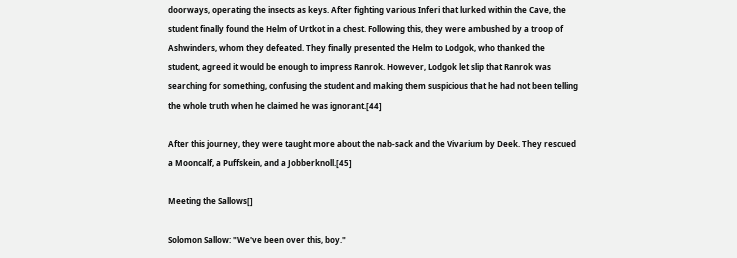doorways, operating the insects as keys. After fighting various Inferi that lurked within the Cave, the student finally found the Helm of Urtkot in a chest. Following this, they were ambushed by a troop of Ashwinders, whom they defeated. They finally presented the Helm to Lodgok, who thanked the student, agreed it would be enough to impress Ranrok. However, Lodgok let slip that Ranrok was searching for something, confusing the student and making them suspicious that he had not been telling the whole truth when he claimed he was ignorant.[44]

After this journey, they were taught more about the nab-sack and the Vivarium by Deek. They rescued a Mooncalf, a Puffskein, and a Jobberknoll.[45]

Meeting the Sallows[]

Solomon Sallow: "We've been over this, boy."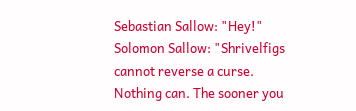Sebastian Sallow: "Hey!"
Solomon Sallow: "Shrivelfigs cannot reverse a curse. Nothing can. The sooner you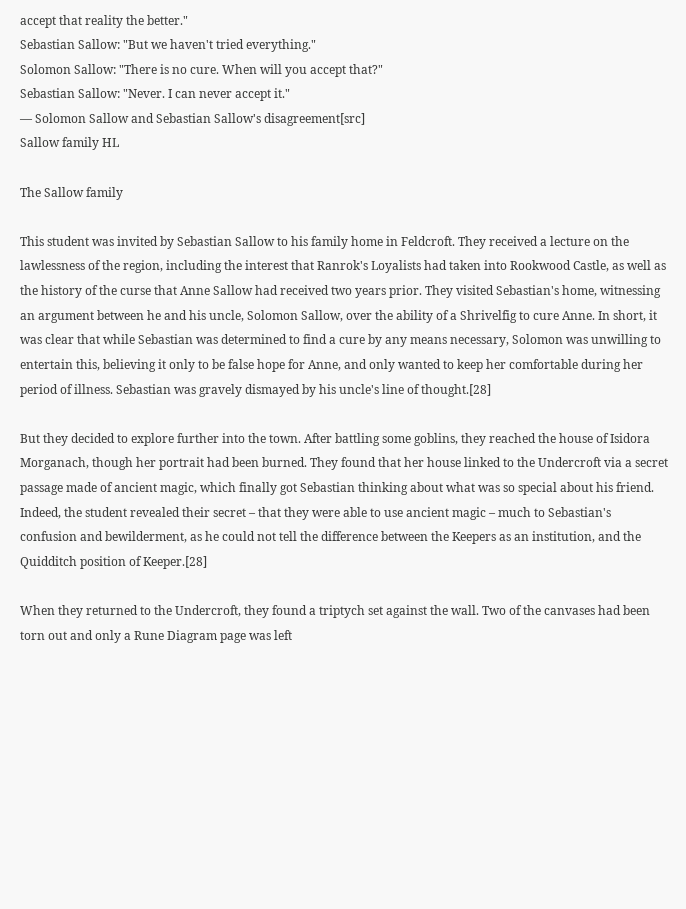accept that reality the better."
Sebastian Sallow: "But we haven't tried everything."
Solomon Sallow: "There is no cure. When will you accept that?"
Sebastian Sallow: "Never. I can never accept it."
— Solomon Sallow and Sebastian Sallow's disagreement[src]
Sallow family HL

The Sallow family

This student was invited by Sebastian Sallow to his family home in Feldcroft. They received a lecture on the lawlessness of the region, including the interest that Ranrok's Loyalists had taken into Rookwood Castle, as well as the history of the curse that Anne Sallow had received two years prior. They visited Sebastian's home, witnessing an argument between he and his uncle, Solomon Sallow, over the ability of a Shrivelfig to cure Anne. In short, it was clear that while Sebastian was determined to find a cure by any means necessary, Solomon was unwilling to entertain this, believing it only to be false hope for Anne, and only wanted to keep her comfortable during her period of illness. Sebastian was gravely dismayed by his uncle's line of thought.[28]

But they decided to explore further into the town. After battling some goblins, they reached the house of Isidora Morganach, though her portrait had been burned. They found that her house linked to the Undercroft via a secret passage made of ancient magic, which finally got Sebastian thinking about what was so special about his friend. Indeed, the student revealed their secret – that they were able to use ancient magic – much to Sebastian's confusion and bewilderment, as he could not tell the difference between the Keepers as an institution, and the Quidditch position of Keeper.[28]

When they returned to the Undercroft, they found a triptych set against the wall. Two of the canvases had been torn out and only a Rune Diagram page was left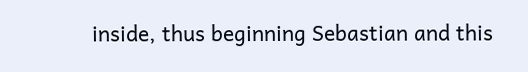inside, thus beginning Sebastian and this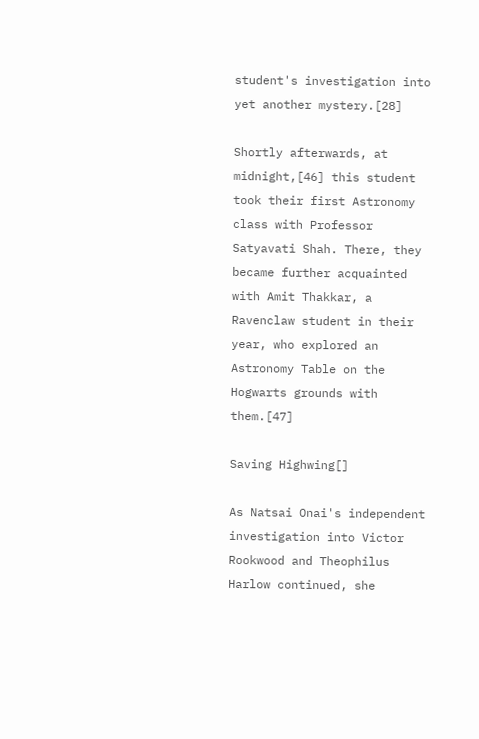student's investigation into yet another mystery.[28]

Shortly afterwards, at midnight,[46] this student took their first Astronomy class with Professor Satyavati Shah. There, they became further acquainted with Amit Thakkar, a Ravenclaw student in their year, who explored an Astronomy Table on the Hogwarts grounds with them.[47]

Saving Highwing[]

As Natsai Onai's independent investigation into Victor Rookwood and Theophilus Harlow continued, she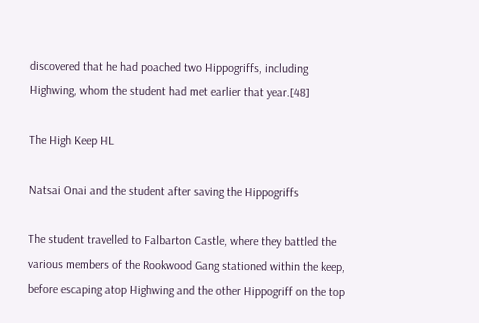discovered that he had poached two Hippogriffs, including Highwing, whom the student had met earlier that year.[48]

The High Keep HL

Natsai Onai and the student after saving the Hippogriffs

The student travelled to Falbarton Castle, where they battled the various members of the Rookwood Gang stationed within the keep, before escaping atop Highwing and the other Hippogriff on the top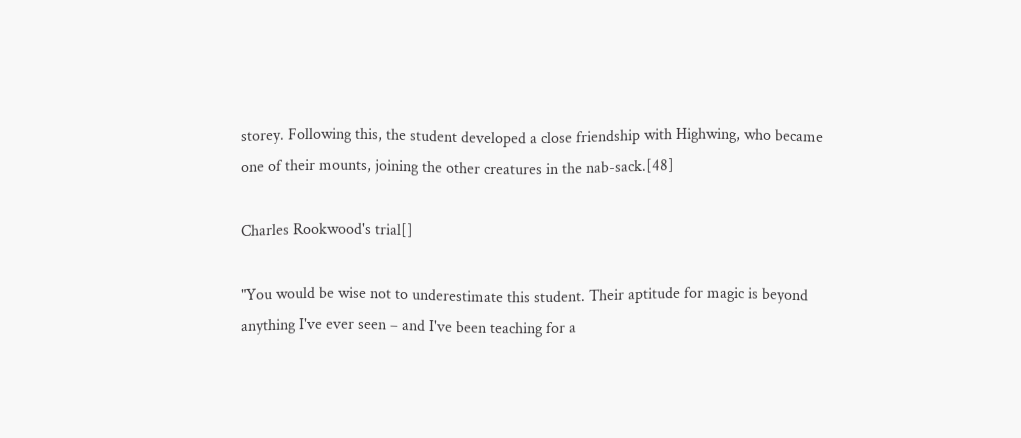storey. Following this, the student developed a close friendship with Highwing, who became one of their mounts, joining the other creatures in the nab-sack.[48]

Charles Rookwood's trial[]

"You would be wise not to underestimate this student. Their aptitude for magic is beyond anything I've ever seen – and I've been teaching for a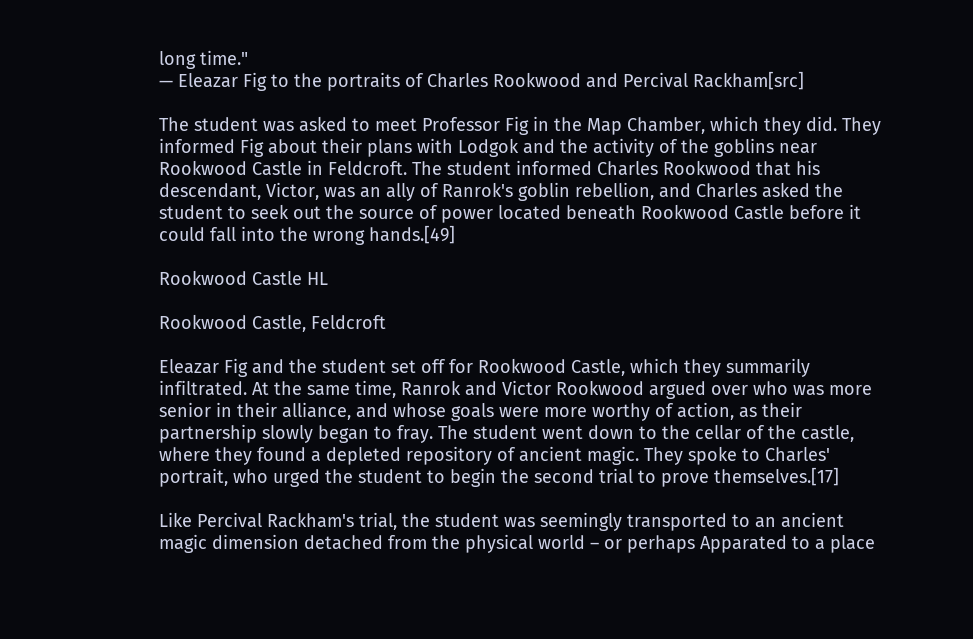long time."
— Eleazar Fig to the portraits of Charles Rookwood and Percival Rackham[src]

The student was asked to meet Professor Fig in the Map Chamber, which they did. They informed Fig about their plans with Lodgok and the activity of the goblins near Rookwood Castle in Feldcroft. The student informed Charles Rookwood that his descendant, Victor, was an ally of Ranrok's goblin rebellion, and Charles asked the student to seek out the source of power located beneath Rookwood Castle before it could fall into the wrong hands.[49]

Rookwood Castle HL

Rookwood Castle, Feldcroft

Eleazar Fig and the student set off for Rookwood Castle, which they summarily infiltrated. At the same time, Ranrok and Victor Rookwood argued over who was more senior in their alliance, and whose goals were more worthy of action, as their partnership slowly began to fray. The student went down to the cellar of the castle, where they found a depleted repository of ancient magic. They spoke to Charles' portrait, who urged the student to begin the second trial to prove themselves.[17]

Like Percival Rackham's trial, the student was seemingly transported to an ancient magic dimension detached from the physical world – or perhaps Apparated to a place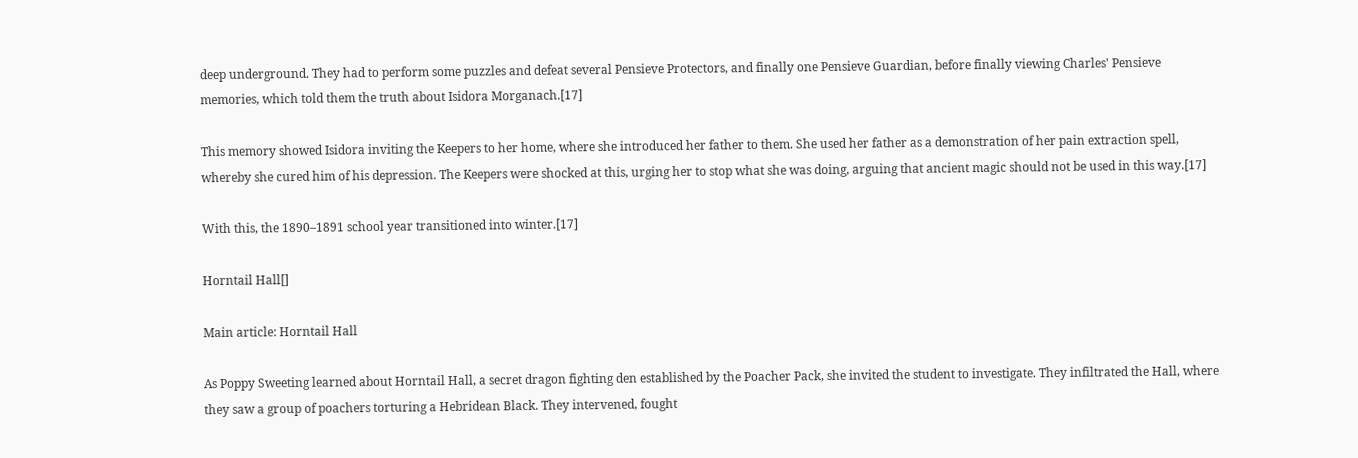deep underground. They had to perform some puzzles and defeat several Pensieve Protectors, and finally one Pensieve Guardian, before finally viewing Charles' Pensieve memories, which told them the truth about Isidora Morganach.[17]

This memory showed Isidora inviting the Keepers to her home, where she introduced her father to them. She used her father as a demonstration of her pain extraction spell, whereby she cured him of his depression. The Keepers were shocked at this, urging her to stop what she was doing, arguing that ancient magic should not be used in this way.[17]

With this, the 1890–1891 school year transitioned into winter.[17]

Horntail Hall[]

Main article: Horntail Hall

As Poppy Sweeting learned about Horntail Hall, a secret dragon fighting den established by the Poacher Pack, she invited the student to investigate. They infiltrated the Hall, where they saw a group of poachers torturing a Hebridean Black. They intervened, fought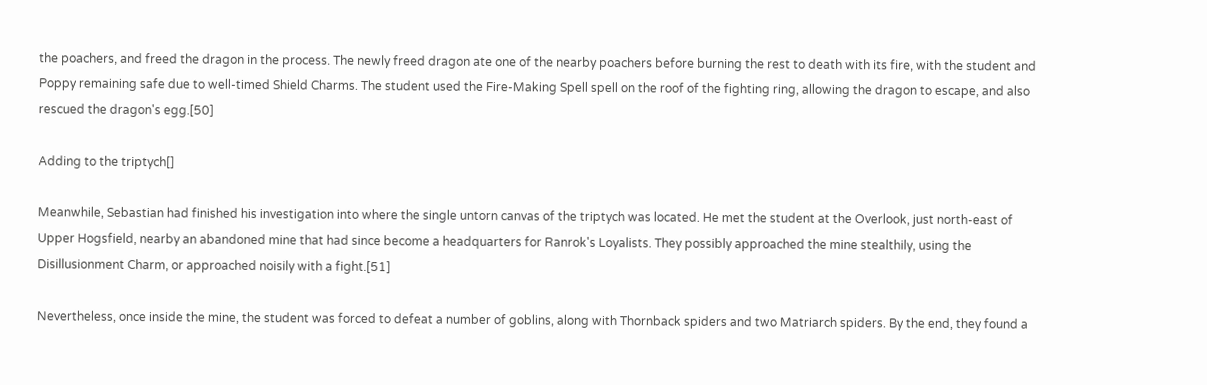the poachers, and freed the dragon in the process. The newly freed dragon ate one of the nearby poachers before burning the rest to death with its fire, with the student and Poppy remaining safe due to well-timed Shield Charms. The student used the Fire-Making Spell spell on the roof of the fighting ring, allowing the dragon to escape, and also rescued the dragon's egg.[50]

Adding to the triptych[]

Meanwhile, Sebastian had finished his investigation into where the single untorn canvas of the triptych was located. He met the student at the Overlook, just north-east of Upper Hogsfield, nearby an abandoned mine that had since become a headquarters for Ranrok's Loyalists. They possibly approached the mine stealthily, using the Disillusionment Charm, or approached noisily with a fight.[51]

Nevertheless, once inside the mine, the student was forced to defeat a number of goblins, along with Thornback spiders and two Matriarch spiders. By the end, they found a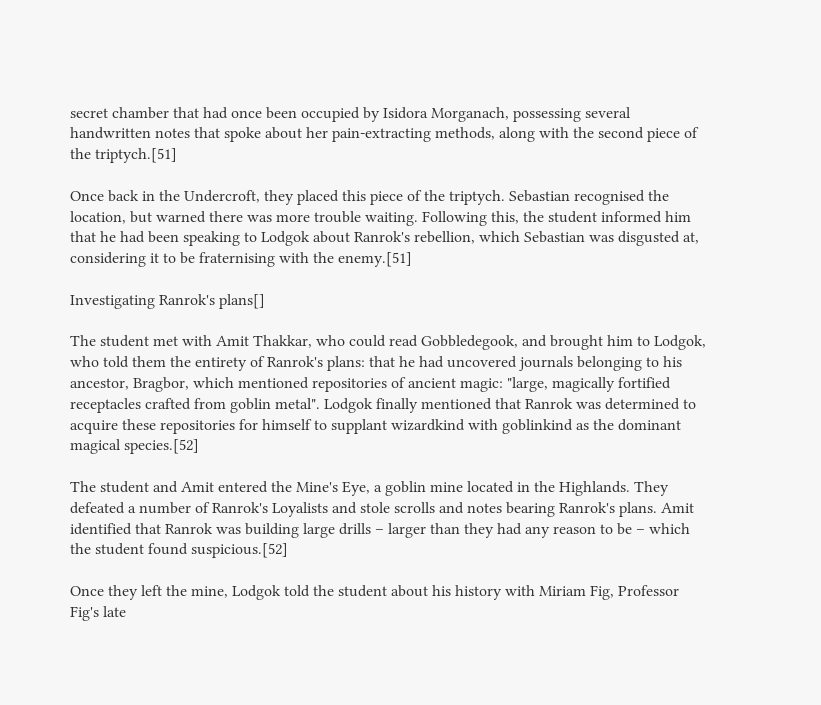secret chamber that had once been occupied by Isidora Morganach, possessing several handwritten notes that spoke about her pain-extracting methods, along with the second piece of the triptych.[51]

Once back in the Undercroft, they placed this piece of the triptych. Sebastian recognised the location, but warned there was more trouble waiting. Following this, the student informed him that he had been speaking to Lodgok about Ranrok's rebellion, which Sebastian was disgusted at, considering it to be fraternising with the enemy.[51]

Investigating Ranrok's plans[]

The student met with Amit Thakkar, who could read Gobbledegook, and brought him to Lodgok, who told them the entirety of Ranrok's plans: that he had uncovered journals belonging to his ancestor, Bragbor, which mentioned repositories of ancient magic: "large, magically fortified receptacles crafted from goblin metal". Lodgok finally mentioned that Ranrok was determined to acquire these repositories for himself to supplant wizardkind with goblinkind as the dominant magical species.[52]

The student and Amit entered the Mine's Eye, a goblin mine located in the Highlands. They defeated a number of Ranrok's Loyalists and stole scrolls and notes bearing Ranrok's plans. Amit identified that Ranrok was building large drills – larger than they had any reason to be – which the student found suspicious.[52]

Once they left the mine, Lodgok told the student about his history with Miriam Fig, Professor Fig's late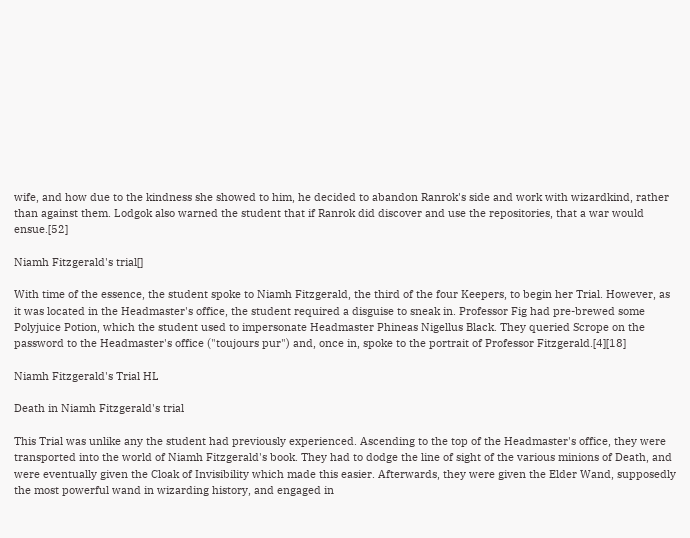wife, and how due to the kindness she showed to him, he decided to abandon Ranrok's side and work with wizardkind, rather than against them. Lodgok also warned the student that if Ranrok did discover and use the repositories, that a war would ensue.[52]

Niamh Fitzgerald's trial[]

With time of the essence, the student spoke to Niamh Fitzgerald, the third of the four Keepers, to begin her Trial. However, as it was located in the Headmaster's office, the student required a disguise to sneak in. Professor Fig had pre-brewed some Polyjuice Potion, which the student used to impersonate Headmaster Phineas Nigellus Black. They queried Scrope on the password to the Headmaster's office ("toujours pur") and, once in, spoke to the portrait of Professor Fitzgerald.[4][18]

Niamh Fitzgerald's Trial HL

Death in Niamh Fitzgerald's trial

This Trial was unlike any the student had previously experienced. Ascending to the top of the Headmaster's office, they were transported into the world of Niamh Fitzgerald's book. They had to dodge the line of sight of the various minions of Death, and were eventually given the Cloak of Invisibility which made this easier. Afterwards, they were given the Elder Wand, supposedly the most powerful wand in wizarding history, and engaged in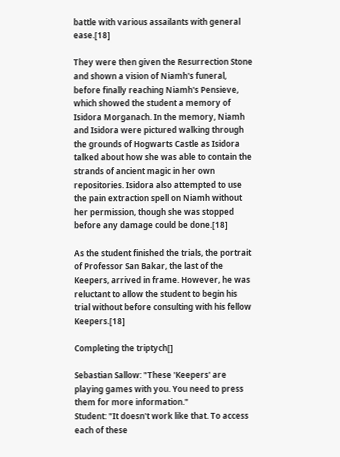battle with various assailants with general ease.[18]

They were then given the Resurrection Stone and shown a vision of Niamh's funeral, before finally reaching Niamh's Pensieve, which showed the student a memory of Isidora Morganach. In the memory, Niamh and Isidora were pictured walking through the grounds of Hogwarts Castle as Isidora talked about how she was able to contain the strands of ancient magic in her own repositories. Isidora also attempted to use the pain extraction spell on Niamh without her permission, though she was stopped before any damage could be done.[18]

As the student finished the trials, the portrait of Professor San Bakar, the last of the Keepers, arrived in frame. However, he was reluctant to allow the student to begin his trial without before consulting with his fellow Keepers.[18]

Completing the triptych[]

Sebastian Sallow: "These 'Keepers' are playing games with you. You need to press them for more information."
Student: "It doesn't work like that. To access each of these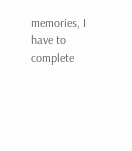memories, I have to complete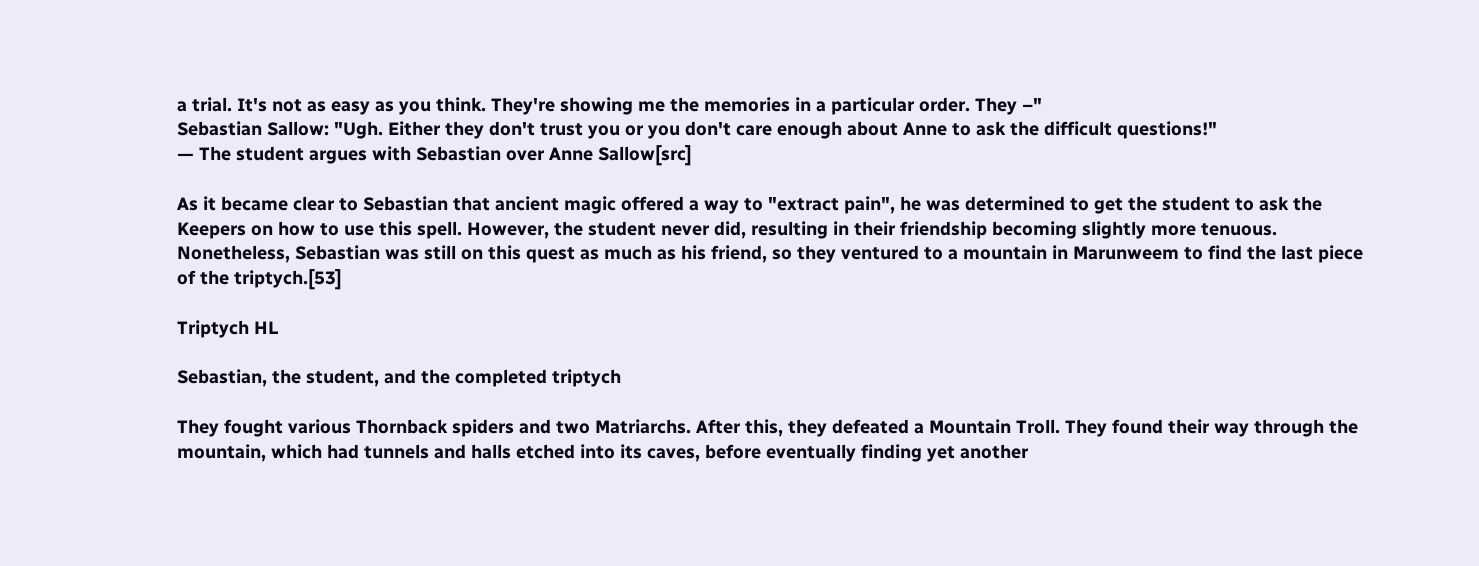a trial. It's not as easy as you think. They're showing me the memories in a particular order. They –"
Sebastian Sallow: "Ugh. Either they don't trust you or you don't care enough about Anne to ask the difficult questions!"
— The student argues with Sebastian over Anne Sallow[src]

As it became clear to Sebastian that ancient magic offered a way to "extract pain", he was determined to get the student to ask the Keepers on how to use this spell. However, the student never did, resulting in their friendship becoming slightly more tenuous. Nonetheless, Sebastian was still on this quest as much as his friend, so they ventured to a mountain in Marunweem to find the last piece of the triptych.[53]

Triptych HL

Sebastian, the student, and the completed triptych

They fought various Thornback spiders and two Matriarchs. After this, they defeated a Mountain Troll. They found their way through the mountain, which had tunnels and halls etched into its caves, before eventually finding yet another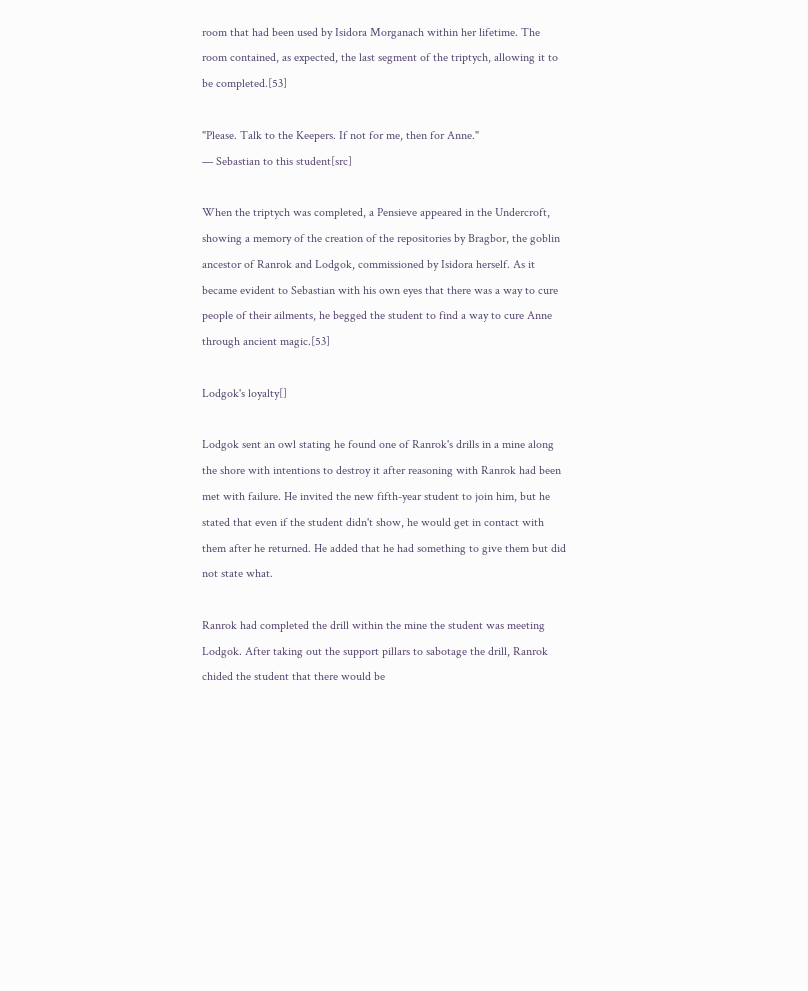room that had been used by Isidora Morganach within her lifetime. The room contained, as expected, the last segment of the triptych, allowing it to be completed.[53]

"Please. Talk to the Keepers. If not for me, then for Anne."
— Sebastian to this student[src]

When the triptych was completed, a Pensieve appeared in the Undercroft, showing a memory of the creation of the repositories by Bragbor, the goblin ancestor of Ranrok and Lodgok, commissioned by Isidora herself. As it became evident to Sebastian with his own eyes that there was a way to cure people of their ailments, he begged the student to find a way to cure Anne through ancient magic.[53]

Lodgok's loyalty[]

Lodgok sent an owl stating he found one of Ranrok's drills in a mine along the shore with intentions to destroy it after reasoning with Ranrok had been met with failure. He invited the new fifth-year student to join him, but he stated that even if the student didn't show, he would get in contact with them after he returned. He added that he had something to give them but did not state what.

Ranrok had completed the drill within the mine the student was meeting Lodgok. After taking out the support pillars to sabotage the drill, Ranrok chided the student that there would be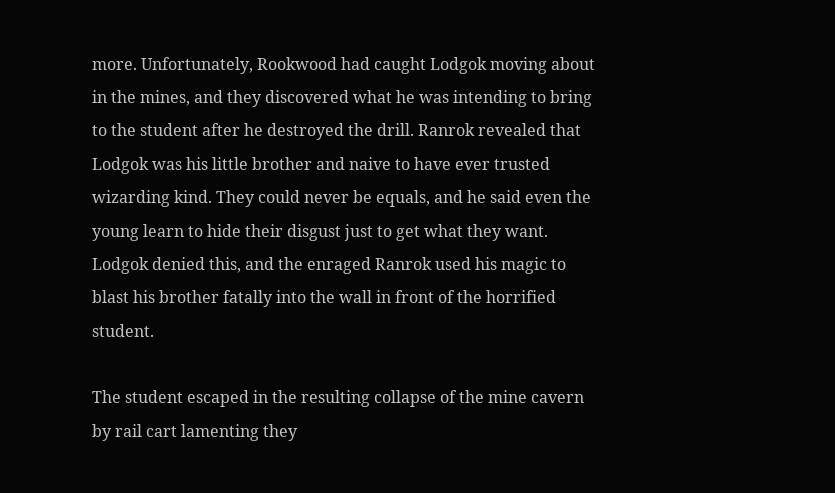more. Unfortunately, Rookwood had caught Lodgok moving about in the mines, and they discovered what he was intending to bring to the student after he destroyed the drill. Ranrok revealed that Lodgok was his little brother and naive to have ever trusted wizarding kind. They could never be equals, and he said even the young learn to hide their disgust just to get what they want. Lodgok denied this, and the enraged Ranrok used his magic to blast his brother fatally into the wall in front of the horrified student.

The student escaped in the resulting collapse of the mine cavern by rail cart lamenting they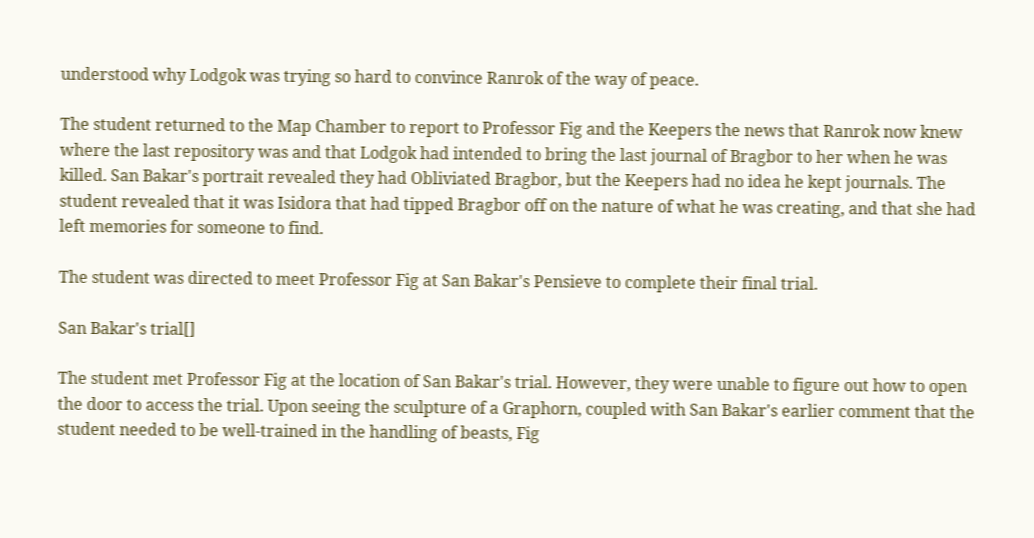understood why Lodgok was trying so hard to convince Ranrok of the way of peace.

The student returned to the Map Chamber to report to Professor Fig and the Keepers the news that Ranrok now knew where the last repository was and that Lodgok had intended to bring the last journal of Bragbor to her when he was killed. San Bakar's portrait revealed they had Obliviated Bragbor, but the Keepers had no idea he kept journals. The student revealed that it was Isidora that had tipped Bragbor off on the nature of what he was creating, and that she had left memories for someone to find.

The student was directed to meet Professor Fig at San Bakar's Pensieve to complete their final trial.

San Bakar's trial[]

The student met Professor Fig at the location of San Bakar's trial. However, they were unable to figure out how to open the door to access the trial. Upon seeing the sculpture of a Graphorn, coupled with San Bakar's earlier comment that the student needed to be well-trained in the handling of beasts, Fig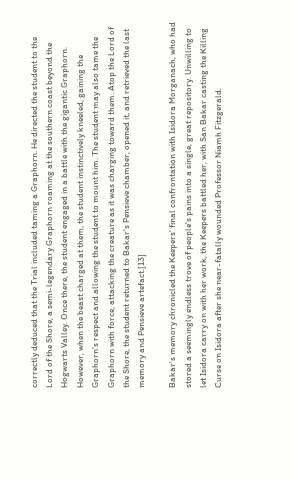correctly deduced that the Trial included taming a Graphorn. He directed the student to the Lord of the Shore, a semi-legendary Graphorn roaming at the southern coast beyond the Hogwarts Valley. Once there, the student engaged in a battle with the gigantic Graphorn. However, when the beast charged at them, the student instinctively kneeled, gaining the Graphorn's respect and allowing the student to mount him. The student may also tame the Graphorn with force, attacking the creature as it was charging toward them. Atop the Lord of the Shore, the student returned to Bakar's Pensieve chamber, opened it, and retrieved the last memory and Pensieve artefact.[13]

Bakar's memory chronicled the Keepers' final confrontation with Isidora Morganach, who had stored a seemingly endless trove of people's pains into a single, great repository. Unwilling to let Isidora carry on with her work, the Keepers battled her, with San Bakar casting the Killing Curse on Isidora after she near-fatally wounded Professor Niamh Fitzgerald.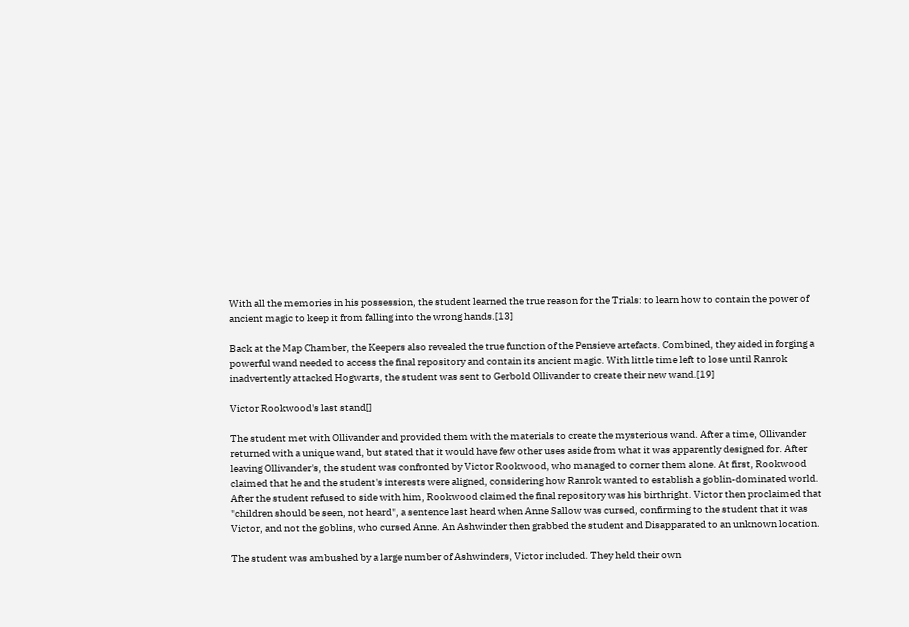With all the memories in his possession, the student learned the true reason for the Trials: to learn how to contain the power of ancient magic to keep it from falling into the wrong hands.[13]

Back at the Map Chamber, the Keepers also revealed the true function of the Pensieve artefacts. Combined, they aided in forging a powerful wand needed to access the final repository and contain its ancient magic. With little time left to lose until Ranrok inadvertently attacked Hogwarts, the student was sent to Gerbold Ollivander to create their new wand.[19]

Victor Rookwood's last stand[]

The student met with Ollivander and provided them with the materials to create the mysterious wand. After a time, Ollivander returned with a unique wand, but stated that it would have few other uses aside from what it was apparently designed for. After leaving Ollivander's, the student was confronted by Victor Rookwood, who managed to corner them alone. At first, Rookwood claimed that he and the student's interests were aligned, considering how Ranrok wanted to establish a goblin-dominated world. After the student refused to side with him, Rookwood claimed the final repository was his birthright. Victor then proclaimed that "children should be seen, not heard", a sentence last heard when Anne Sallow was cursed, confirming to the student that it was Victor, and not the goblins, who cursed Anne. An Ashwinder then grabbed the student and Disapparated to an unknown location.

The student was ambushed by a large number of Ashwinders, Victor included. They held their own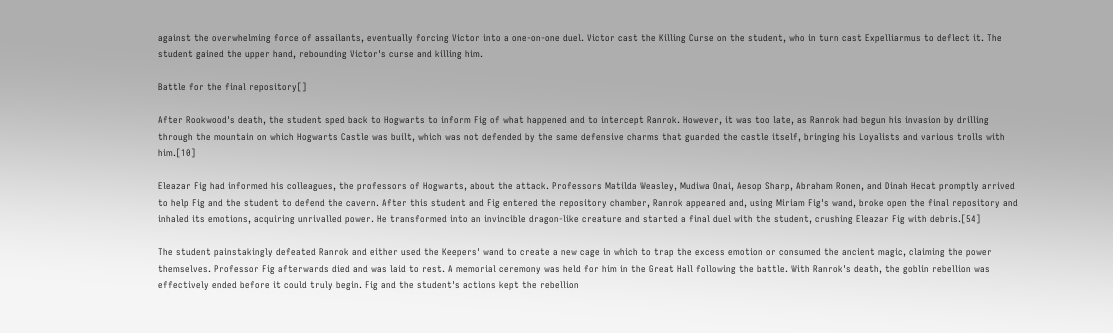against the overwhelming force of assailants, eventually forcing Victor into a one-on-one duel. Victor cast the Killing Curse on the student, who in turn cast Expelliarmus to deflect it. The student gained the upper hand, rebounding Victor's curse and killing him.

Battle for the final repository[]

After Rookwood's death, the student sped back to Hogwarts to inform Fig of what happened and to intercept Ranrok. However, it was too late, as Ranrok had begun his invasion by drilling through the mountain on which Hogwarts Castle was built, which was not defended by the same defensive charms that guarded the castle itself, bringing his Loyalists and various trolls with him.[10]

Eleazar Fig had informed his colleagues, the professors of Hogwarts, about the attack. Professors Matilda Weasley, Mudiwa Onai, Aesop Sharp, Abraham Ronen, and Dinah Hecat promptly arrived to help Fig and the student to defend the cavern. After this student and Fig entered the repository chamber, Ranrok appeared and, using Miriam Fig's wand, broke open the final repository and inhaled its emotions, acquiring unrivalled power. He transformed into an invincible dragon-like creature and started a final duel with the student, crushing Eleazar Fig with debris.[54]

The student painstakingly defeated Ranrok and either used the Keepers' wand to create a new cage in which to trap the excess emotion or consumed the ancient magic, claiming the power themselves. Professor Fig afterwards died and was laid to rest. A memorial ceremony was held for him in the Great Hall following the battle. With Ranrok's death, the goblin rebellion was effectively ended before it could truly begin. Fig and the student's actions kept the rebellion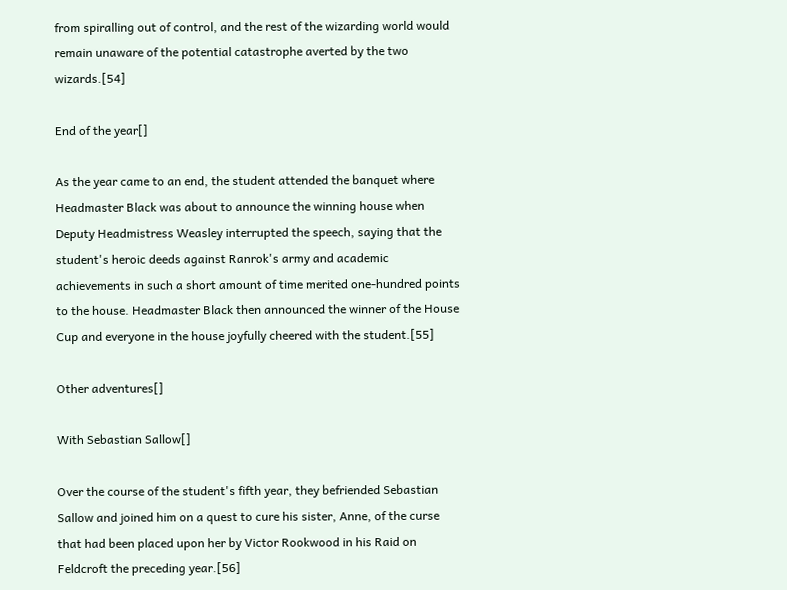from spiralling out of control, and the rest of the wizarding world would remain unaware of the potential catastrophe averted by the two wizards.[54]

End of the year[]

As the year came to an end, the student attended the banquet where Headmaster Black was about to announce the winning house when Deputy Headmistress Weasley interrupted the speech, saying that the student's heroic deeds against Ranrok's army and academic achievements in such a short amount of time merited one-hundred points to the house. Headmaster Black then announced the winner of the House Cup and everyone in the house joyfully cheered with the student.[55]

Other adventures[]

With Sebastian Sallow[]

Over the course of the student's fifth year, they befriended Sebastian Sallow and joined him on a quest to cure his sister, Anne, of the curse that had been placed upon her by Victor Rookwood in his Raid on Feldcroft the preceding year.[56]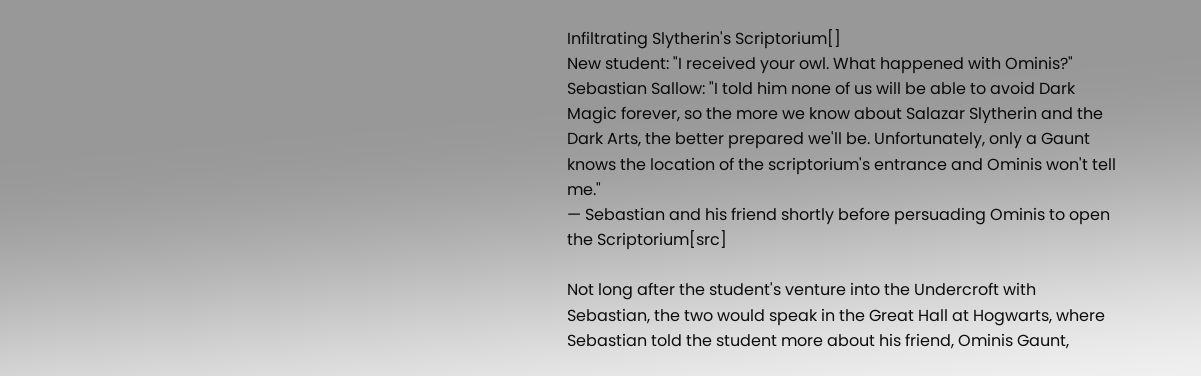Infiltrating Slytherin's Scriptorium[]
New student: "I received your owl. What happened with Ominis?"
Sebastian Sallow: "I told him none of us will be able to avoid Dark Magic forever, so the more we know about Salazar Slytherin and the Dark Arts, the better prepared we'll be. Unfortunately, only a Gaunt knows the location of the scriptorium's entrance and Ominis won't tell me."
— Sebastian and his friend shortly before persuading Ominis to open the Scriptorium[src]

Not long after the student's venture into the Undercroft with Sebastian, the two would speak in the Great Hall at Hogwarts, where Sebastian told the student more about his friend, Ominis Gaunt,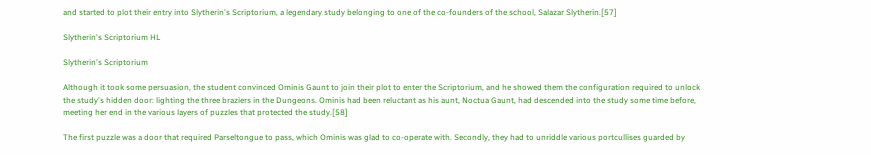and started to plot their entry into Slytherin's Scriptorium, a legendary study belonging to one of the co-founders of the school, Salazar Slytherin.[57]

Slytherin's Scriptorium HL

Slytherin's Scriptorium

Although it took some persuasion, the student convinced Ominis Gaunt to join their plot to enter the Scriptorium, and he showed them the configuration required to unlock the study's hidden door: lighting the three braziers in the Dungeons. Ominis had been reluctant as his aunt, Noctua Gaunt, had descended into the study some time before, meeting her end in the various layers of puzzles that protected the study.[58]

The first puzzle was a door that required Parseltongue to pass, which Ominis was glad to co-operate with. Secondly, they had to unriddle various portcullises guarded by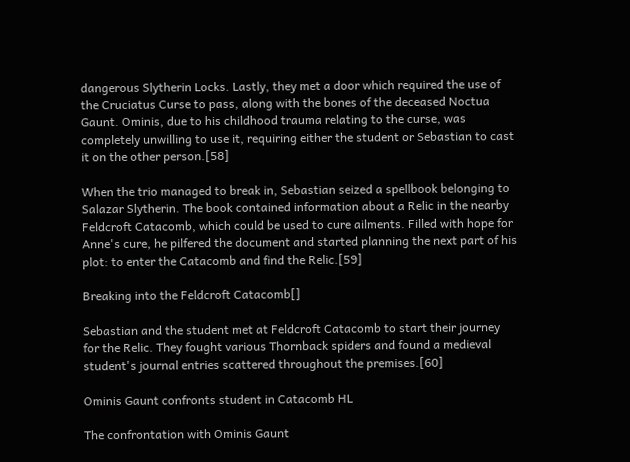dangerous Slytherin Locks. Lastly, they met a door which required the use of the Cruciatus Curse to pass, along with the bones of the deceased Noctua Gaunt. Ominis, due to his childhood trauma relating to the curse, was completely unwilling to use it, requiring either the student or Sebastian to cast it on the other person.[58]

When the trio managed to break in, Sebastian seized a spellbook belonging to Salazar Slytherin. The book contained information about a Relic in the nearby Feldcroft Catacomb, which could be used to cure ailments. Filled with hope for Anne's cure, he pilfered the document and started planning the next part of his plot: to enter the Catacomb and find the Relic.[59]

Breaking into the Feldcroft Catacomb[]

Sebastian and the student met at Feldcroft Catacomb to start their journey for the Relic. They fought various Thornback spiders and found a medieval student's journal entries scattered throughout the premises.[60]

Ominis Gaunt confronts student in Catacomb HL

The confrontation with Ominis Gaunt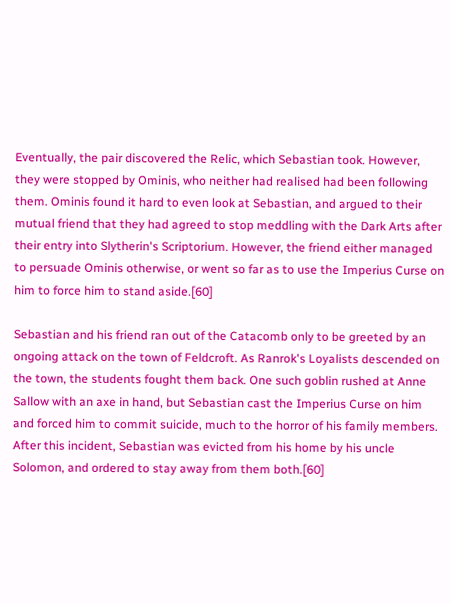Eventually, the pair discovered the Relic, which Sebastian took. However, they were stopped by Ominis, who neither had realised had been following them. Ominis found it hard to even look at Sebastian, and argued to their mutual friend that they had agreed to stop meddling with the Dark Arts after their entry into Slytherin's Scriptorium. However, the friend either managed to persuade Ominis otherwise, or went so far as to use the Imperius Curse on him to force him to stand aside.[60]

Sebastian and his friend ran out of the Catacomb only to be greeted by an ongoing attack on the town of Feldcroft. As Ranrok's Loyalists descended on the town, the students fought them back. One such goblin rushed at Anne Sallow with an axe in hand, but Sebastian cast the Imperius Curse on him and forced him to commit suicide, much to the horror of his family members. After this incident, Sebastian was evicted from his home by his uncle Solomon, and ordered to stay away from them both.[60]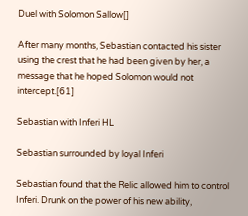Duel with Solomon Sallow[]

After many months, Sebastian contacted his sister using the crest that he had been given by her, a message that he hoped Solomon would not intercept.[61]

Sebastian with Inferi HL

Sebastian surrounded by loyal Inferi

Sebastian found that the Relic allowed him to control Inferi. Drunk on the power of his new ability,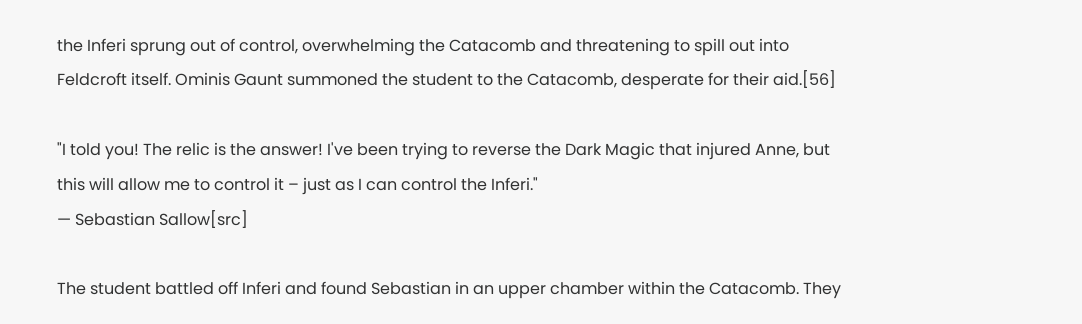the Inferi sprung out of control, overwhelming the Catacomb and threatening to spill out into Feldcroft itself. Ominis Gaunt summoned the student to the Catacomb, desperate for their aid.[56]

"I told you! The relic is the answer! I've been trying to reverse the Dark Magic that injured Anne, but this will allow me to control it – just as I can control the Inferi."
— Sebastian Sallow[src]

The student battled off Inferi and found Sebastian in an upper chamber within the Catacomb. They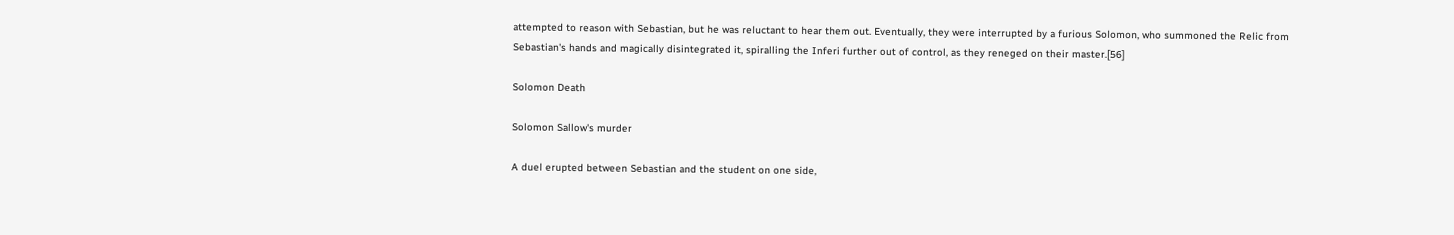attempted to reason with Sebastian, but he was reluctant to hear them out. Eventually, they were interrupted by a furious Solomon, who summoned the Relic from Sebastian's hands and magically disintegrated it, spiralling the Inferi further out of control, as they reneged on their master.[56]

Solomon Death

Solomon Sallow's murder

A duel erupted between Sebastian and the student on one side,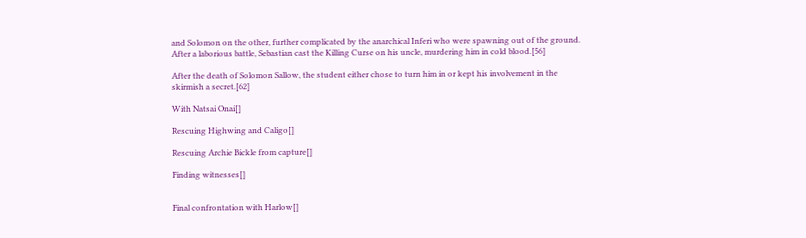and Solomon on the other, further complicated by the anarchical Inferi who were spawning out of the ground. After a laborious battle, Sebastian cast the Killing Curse on his uncle, murdering him in cold blood.[56]

After the death of Solomon Sallow, the student either chose to turn him in or kept his involvement in the skirmish a secret.[62]

With Natsai Onai[]

Rescuing Highwing and Caligo[]

Rescuing Archie Bickle from capture[]

Finding witnesses[]


Final confrontation with Harlow[]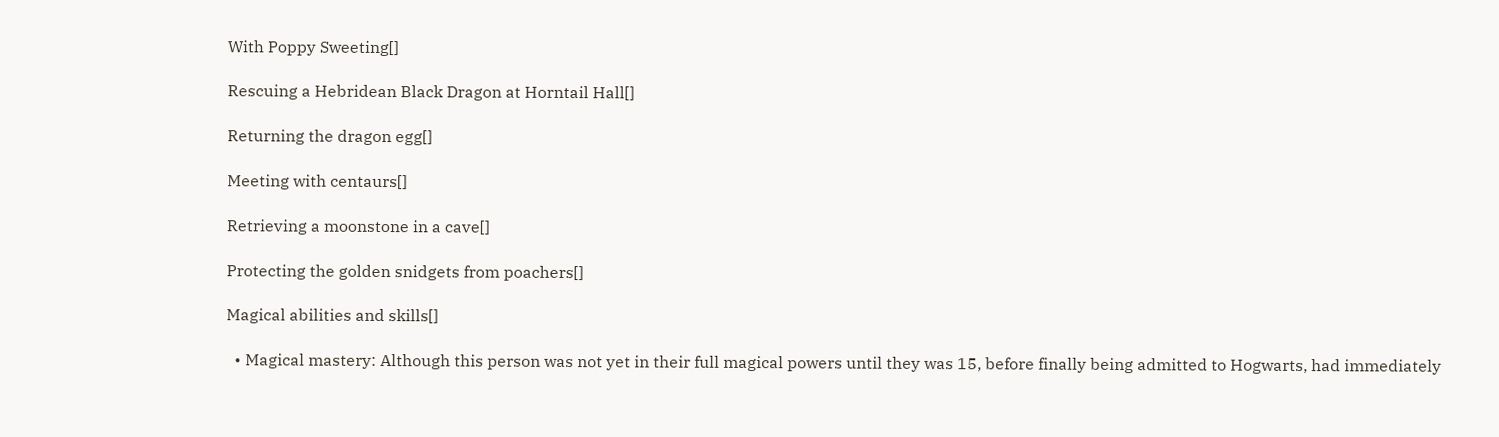With Poppy Sweeting[]

Rescuing a Hebridean Black Dragon at Horntail Hall[]

Returning the dragon egg[]

Meeting with centaurs[]

Retrieving a moonstone in a cave[]

Protecting the golden snidgets from poachers[]

Magical abilities and skills[]

  • Magical mastery: Although this person was not yet in their full magical powers until they was 15, before finally being admitted to Hogwarts, had immediately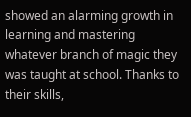showed an alarming growth in learning and mastering whatever branch of magic they was taught at school. Thanks to their skills,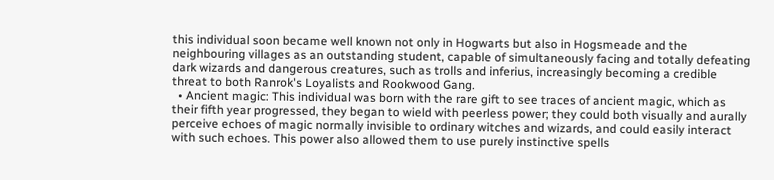this individual soon became well known not only in Hogwarts but also in Hogsmeade and the neighbouring villages as an outstanding student, capable of simultaneously facing and totally defeating dark wizards and dangerous creatures, such as trolls and inferius, increasingly becoming a credible threat to both Ranrok's Loyalists and Rookwood Gang.
  • Ancient magic: This individual was born with the rare gift to see traces of ancient magic, which as their fifth year progressed, they began to wield with peerless power; they could both visually and aurally perceive echoes of magic normally invisible to ordinary witches and wizards, and could easily interact with such echoes. This power also allowed them to use purely instinctive spells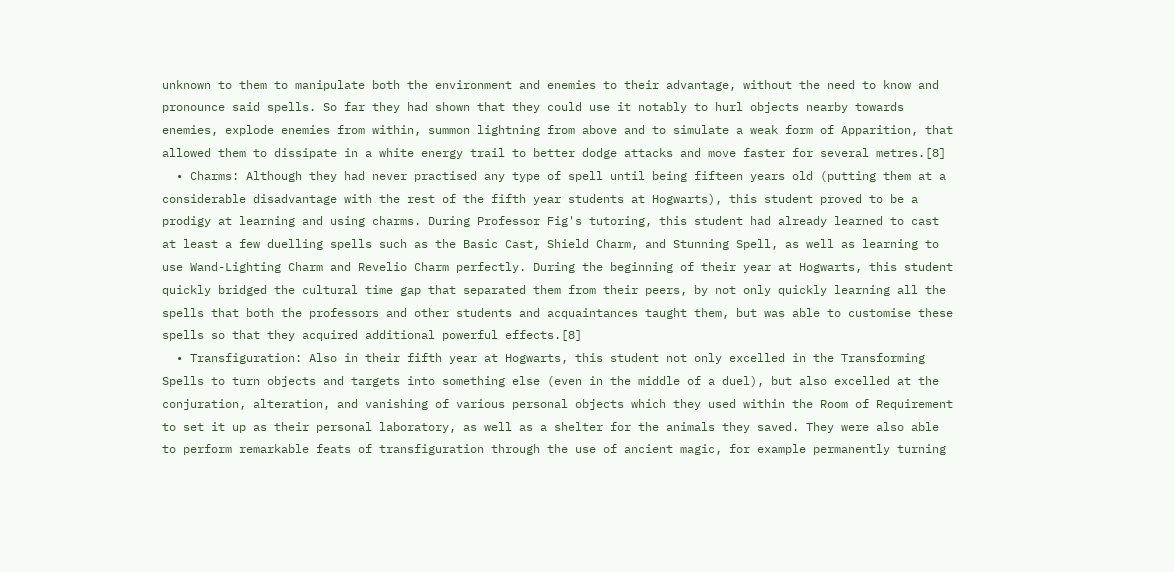unknown to them to manipulate both the environment and enemies to their advantage, without the need to know and pronounce said spells. So far they had shown that they could use it notably to hurl objects nearby towards enemies, explode enemies from within, summon lightning from above and to simulate a weak form of Apparition, that allowed them to dissipate in a white energy trail to better dodge attacks and move faster for several metres.[8]
  • Charms: Although they had never practised any type of spell until being fifteen years old (putting them at a considerable disadvantage with the rest of the fifth year students at Hogwarts), this student proved to be a prodigy at learning and using charms. During Professor Fig's tutoring, this student had already learned to cast at least a few duelling spells such as the Basic Cast, Shield Charm, and Stunning Spell, as well as learning to use Wand-Lighting Charm and Revelio Charm perfectly. During the beginning of their year at Hogwarts, this student quickly bridged the cultural time gap that separated them from their peers, by not only quickly learning all the spells that both the professors and other students and acquaintances taught them, but was able to customise these spells so that they acquired additional powerful effects.[8]
  • Transfiguration: Also in their fifth year at Hogwarts, this student not only excelled in the Transforming Spells to turn objects and targets into something else (even in the middle of a duel), but also excelled at the conjuration, alteration, and vanishing of various personal objects which they used within the Room of Requirement to set it up as their personal laboratory, as well as a shelter for the animals they saved. They were also able to perform remarkable feats of transfiguration through the use of ancient magic, for example permanently turning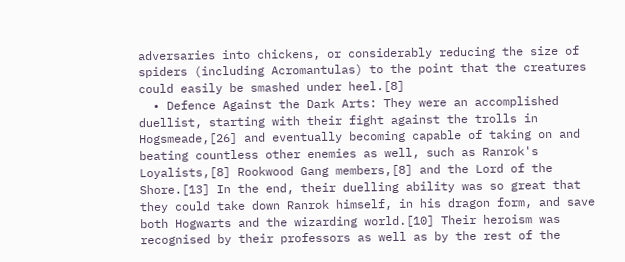adversaries into chickens, or considerably reducing the size of spiders (including Acromantulas) to the point that the creatures could easily be smashed under heel.[8]
  • Defence Against the Dark Arts: They were an accomplished duellist, starting with their fight against the trolls in Hogsmeade,[26] and eventually becoming capable of taking on and beating countless other enemies as well, such as Ranrok's Loyalists,[8] Rookwood Gang members,[8] and the Lord of the Shore.[13] In the end, their duelling ability was so great that they could take down Ranrok himself, in his dragon form, and save both Hogwarts and the wizarding world.[10] Their heroism was recognised by their professors as well as by the rest of the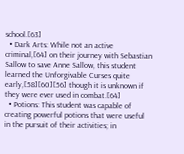school.[63]
  • Dark Arts: While not an active criminal,[64] on their journey with Sebastian Sallow to save Anne Sallow, this student learned the Unforgivable Curses quite early,[58][60][56] though it is unknown if they were ever used in combat.[64]
  • Potions: This student was capable of creating powerful potions that were useful in the pursuit of their activities; in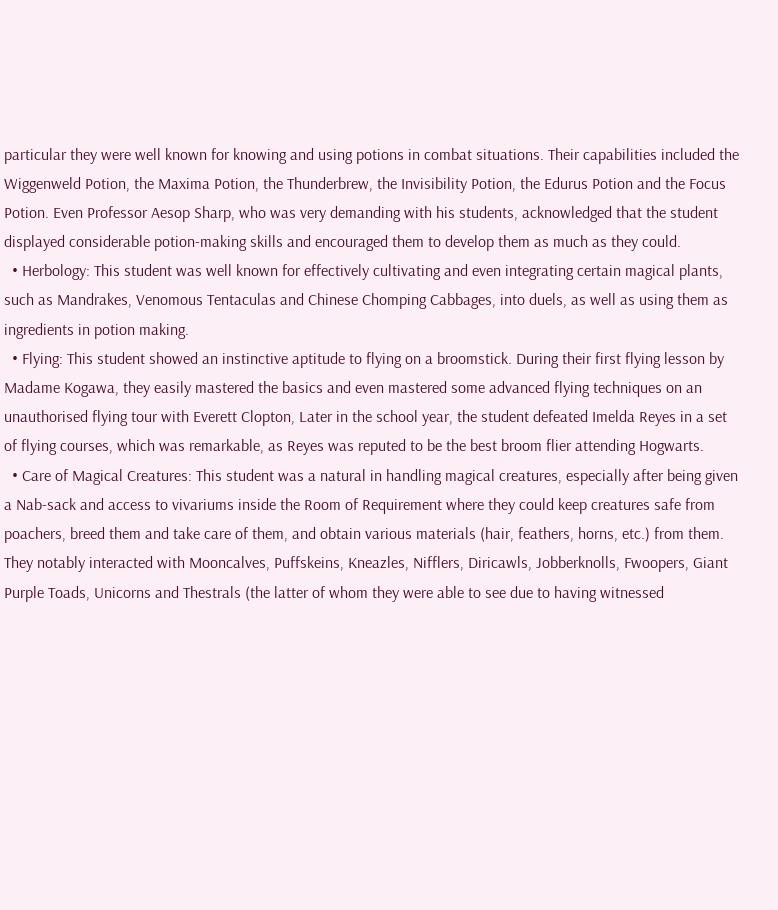particular they were well known for knowing and using potions in combat situations. Their capabilities included the Wiggenweld Potion, the Maxima Potion, the Thunderbrew, the Invisibility Potion, the Edurus Potion and the Focus Potion. Even Professor Aesop Sharp, who was very demanding with his students, acknowledged that the student displayed considerable potion-making skills and encouraged them to develop them as much as they could.
  • Herbology: This student was well known for effectively cultivating and even integrating certain magical plants, such as Mandrakes, Venomous Tentaculas and Chinese Chomping Cabbages, into duels, as well as using them as ingredients in potion making.
  • Flying: This student showed an instinctive aptitude to flying on a broomstick. During their first flying lesson by Madame Kogawa, they easily mastered the basics and even mastered some advanced flying techniques on an unauthorised flying tour with Everett Clopton, Later in the school year, the student defeated Imelda Reyes in a set of flying courses, which was remarkable, as Reyes was reputed to be the best broom flier attending Hogwarts.
  • Care of Magical Creatures: This student was a natural in handling magical creatures, especially after being given a Nab-sack and access to vivariums inside the Room of Requirement where they could keep creatures safe from poachers, breed them and take care of them, and obtain various materials (hair, feathers, horns, etc.) from them. They notably interacted with Mooncalves, Puffskeins, Kneazles, Nifflers, Diricawls, Jobberknolls, Fwoopers, Giant Purple Toads, Unicorns and Thestrals (the latter of whom they were able to see due to having witnessed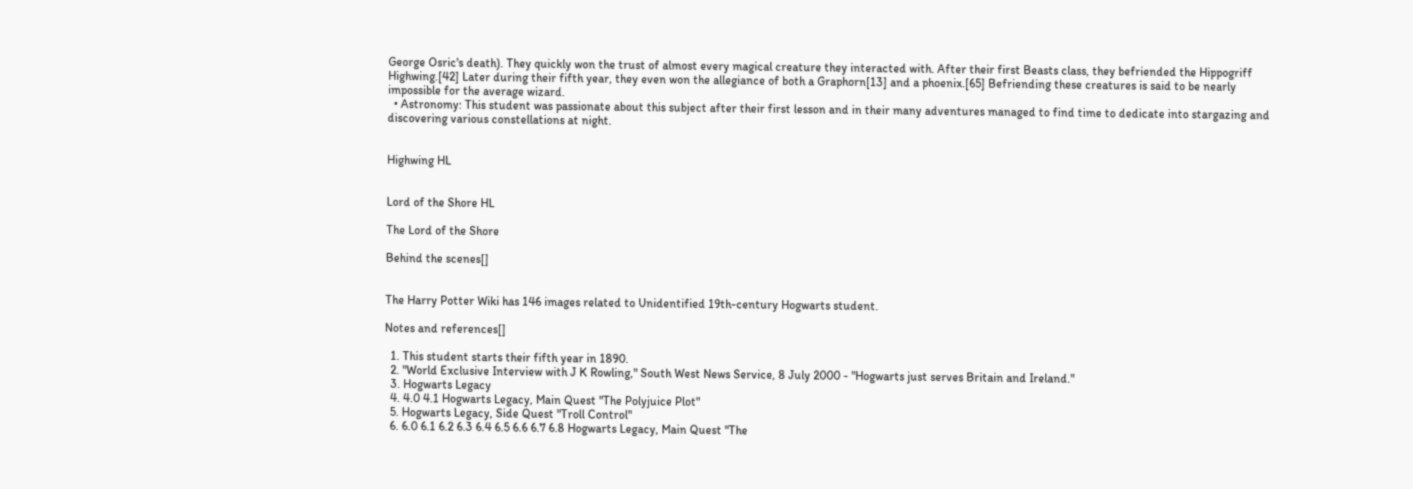George Osric's death). They quickly won the trust of almost every magical creature they interacted with. After their first Beasts class, they befriended the Hippogriff Highwing.[42] Later during their fifth year, they even won the allegiance of both a Graphorn[13] and a phoenix.[65] Befriending these creatures is said to be nearly impossible for the average wizard.
  • Astronomy: This student was passionate about this subject after their first lesson and in their many adventures managed to find time to dedicate into stargazing and discovering various constellations at night.


Highwing HL


Lord of the Shore HL

The Lord of the Shore

Behind the scenes[]


The Harry Potter Wiki has 146 images related to Unidentified 19th-century Hogwarts student.

Notes and references[]

  1. This student starts their fifth year in 1890.
  2. "World Exclusive Interview with J K Rowling," South West News Service, 8 July 2000 - "Hogwarts just serves Britain and Ireland."
  3. Hogwarts Legacy
  4. 4.0 4.1 Hogwarts Legacy, Main Quest "The Polyjuice Plot"
  5. Hogwarts Legacy, Side Quest "Troll Control"
  6. 6.0 6.1 6.2 6.3 6.4 6.5 6.6 6.7 6.8 Hogwarts Legacy, Main Quest "The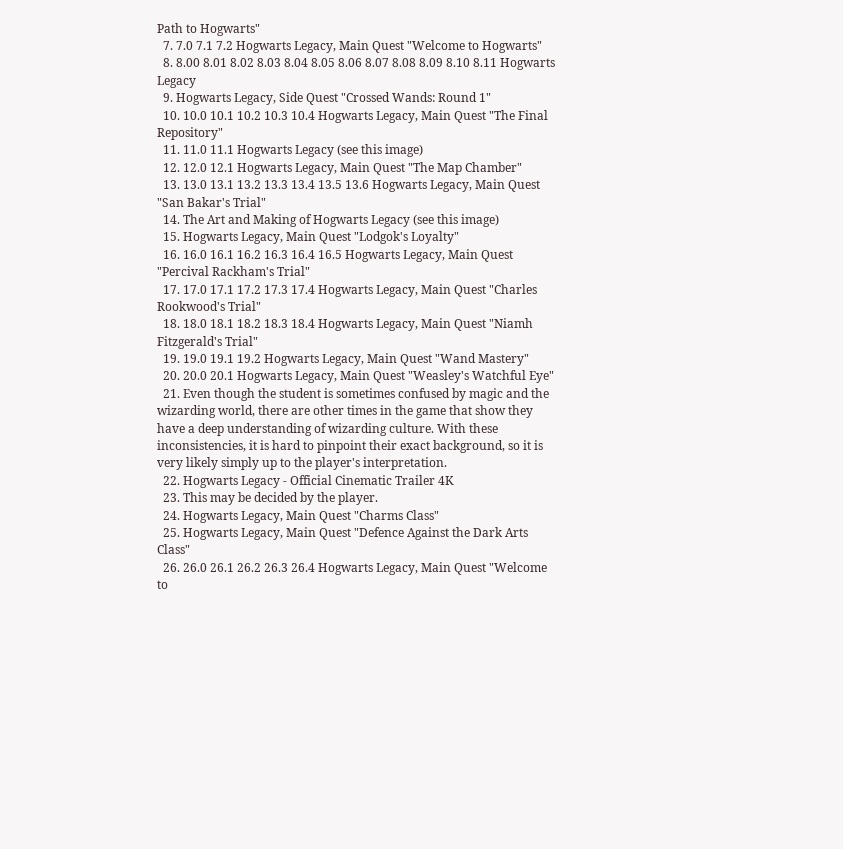Path to Hogwarts"
  7. 7.0 7.1 7.2 Hogwarts Legacy, Main Quest "Welcome to Hogwarts"
  8. 8.00 8.01 8.02 8.03 8.04 8.05 8.06 8.07 8.08 8.09 8.10 8.11 Hogwarts Legacy
  9. Hogwarts Legacy, Side Quest "Crossed Wands: Round 1"
  10. 10.0 10.1 10.2 10.3 10.4 Hogwarts Legacy, Main Quest "The Final Repository"
  11. 11.0 11.1 Hogwarts Legacy (see this image)
  12. 12.0 12.1 Hogwarts Legacy, Main Quest "The Map Chamber"
  13. 13.0 13.1 13.2 13.3 13.4 13.5 13.6 Hogwarts Legacy, Main Quest "San Bakar's Trial"
  14. The Art and Making of Hogwarts Legacy (see this image)
  15. Hogwarts Legacy, Main Quest "Lodgok's Loyalty"
  16. 16.0 16.1 16.2 16.3 16.4 16.5 Hogwarts Legacy, Main Quest "Percival Rackham's Trial"
  17. 17.0 17.1 17.2 17.3 17.4 Hogwarts Legacy, Main Quest "Charles Rookwood's Trial"
  18. 18.0 18.1 18.2 18.3 18.4 Hogwarts Legacy, Main Quest "Niamh Fitzgerald's Trial"
  19. 19.0 19.1 19.2 Hogwarts Legacy, Main Quest "Wand Mastery"
  20. 20.0 20.1 Hogwarts Legacy, Main Quest "Weasley's Watchful Eye"
  21. Even though the student is sometimes confused by magic and the wizarding world, there are other times in the game that show they have a deep understanding of wizarding culture. With these inconsistencies, it is hard to pinpoint their exact background, so it is very likely simply up to the player's interpretation.
  22. Hogwarts Legacy - Official Cinematic Trailer 4K
  23. This may be decided by the player.
  24. Hogwarts Legacy, Main Quest "Charms Class"
  25. Hogwarts Legacy, Main Quest "Defence Against the Dark Arts Class"
  26. 26.0 26.1 26.2 26.3 26.4 Hogwarts Legacy, Main Quest "Welcome to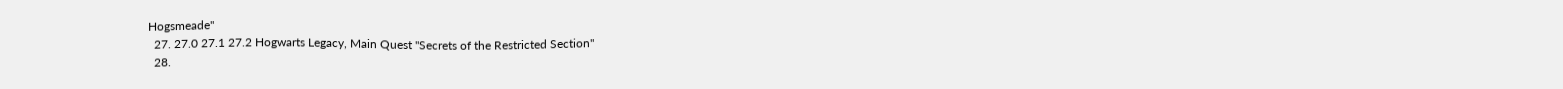Hogsmeade"
  27. 27.0 27.1 27.2 Hogwarts Legacy, Main Quest "Secrets of the Restricted Section"
  28.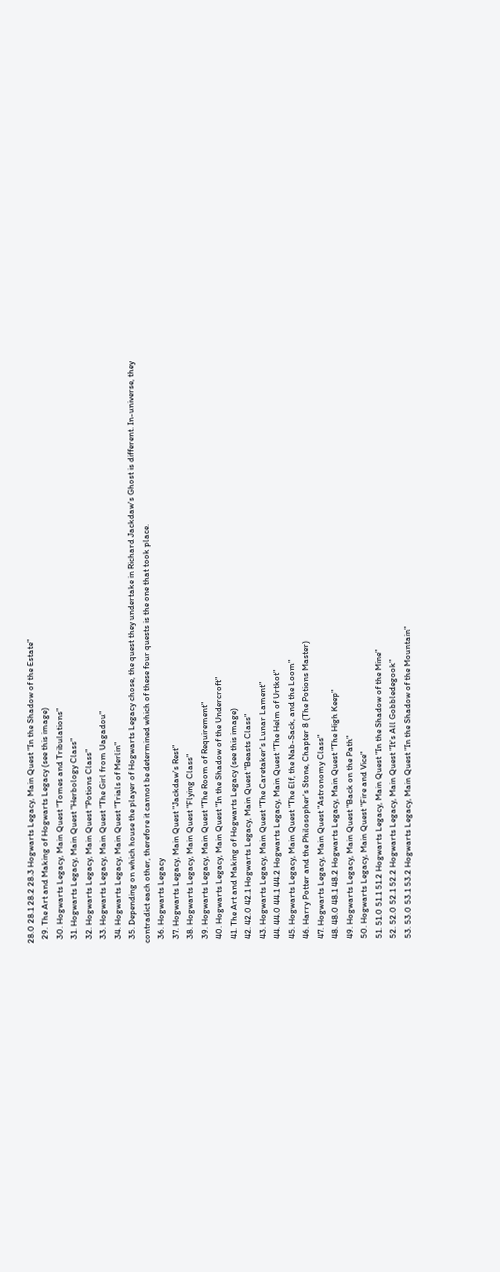28.0 28.1 28.2 28.3 Hogwarts Legacy, Main Quest "In the Shadow of the Estate"
  29. The Art and Making of Hogwarts Legacy (see this image)
  30. Hogwarts Legacy, Main Quest "Tomes and Tribulations"
  31. Hogwarts Legacy, Main Quest "Herbology Class"
  32. Hogwarts Legacy, Main Quest "Potions Class"
  33. Hogwarts Legacy, Main Quest "The Girl from Uagadou"
  34. Hogwarts Legacy, Main Quest "Trials of Merlin"
  35. Depending on which house the player of Hogwarts Legacy chose, the quest they undertake in Richard Jackdaw's Ghost is different. In-universe, they contradict each other, therefore it cannot be determined which of these four quests is the one that took place.
  36. Hogwarts Legacy
  37. Hogwarts Legacy, Main Quest "Jackdaw's Rest"
  38. Hogwarts Legacy, Main Quest "Flying Class"
  39. Hogwarts Legacy, Main Quest "The Room of Requirement"
  40. Hogwarts Legacy, Main Quest "In the Shadow of the Undercroft"
  41. The Art and Making of Hogwarts Legacy (see this image)
  42. 42.0 42.1 Hogwarts Legacy, Main Quest "Beasts Class"
  43. Hogwarts Legacy, Main Quest "The Caretaker's Lunar Lament"
  44. 44.0 44.1 44.2 Hogwarts Legacy, Main Quest "The Helm of Urtkot"
  45. Hogwarts Legacy, Main Quest "The Elf, the Nab-Sack, and the Loom"
  46. Harry Potter and the Philosopher's Stone, Chapter 8 (The Potions Master)
  47. Hogwarts Legacy, Main Quest "Astronomy Class"
  48. 48.0 48.1 48.2 Hogwarts Legacy, Main Quest "The High Keep"
  49. Hogwarts Legacy, Main Quest "Back on the Path"
  50. Hogwarts Legacy, Main Quest "Fire and Vice"
  51. 51.0 51.1 51.2 Hogwarts Legacy, Main Quest "In the Shadow of the Mine"
  52. 52.0 52.1 52.2 Hogwarts Legacy, Main Quest "It's All Gobbledegook"
  53. 53.0 53.1 53.2 Hogwarts Legacy, Main Quest "In the Shadow of the Mountain"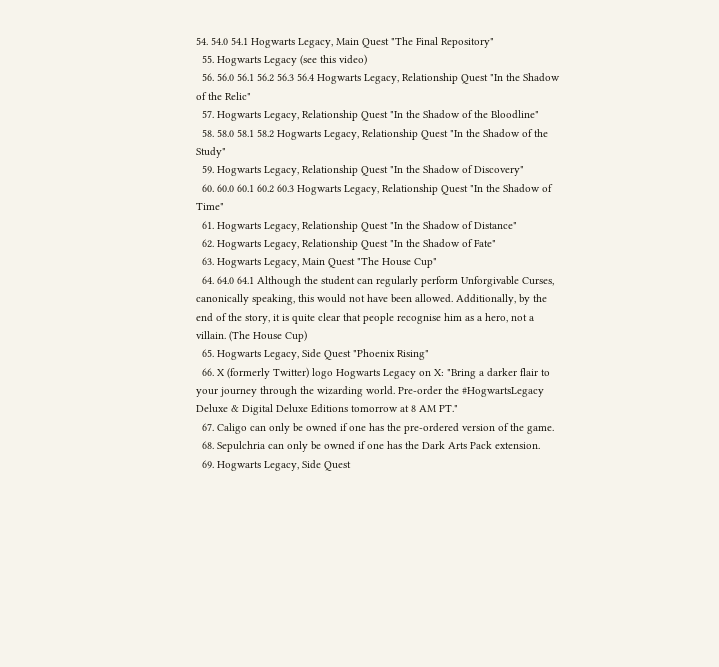54. 54.0 54.1 Hogwarts Legacy, Main Quest "The Final Repository"
  55. Hogwarts Legacy (see this video)
  56. 56.0 56.1 56.2 56.3 56.4 Hogwarts Legacy, Relationship Quest "In the Shadow of the Relic"
  57. Hogwarts Legacy, Relationship Quest "In the Shadow of the Bloodline"
  58. 58.0 58.1 58.2 Hogwarts Legacy, Relationship Quest "In the Shadow of the Study"
  59. Hogwarts Legacy, Relationship Quest "In the Shadow of Discovery"
  60. 60.0 60.1 60.2 60.3 Hogwarts Legacy, Relationship Quest "In the Shadow of Time"
  61. Hogwarts Legacy, Relationship Quest "In the Shadow of Distance"
  62. Hogwarts Legacy, Relationship Quest "In the Shadow of Fate"
  63. Hogwarts Legacy, Main Quest "The House Cup"
  64. 64.0 64.1 Although the student can regularly perform Unforgivable Curses, canonically speaking, this would not have been allowed. Additionally, by the end of the story, it is quite clear that people recognise him as a hero, not a villain. (The House Cup)
  65. Hogwarts Legacy, Side Quest "Phoenix Rising"
  66. X (formerly Twitter) logo Hogwarts Legacy on X: "Bring a darker flair to your journey through the wizarding world. Pre-order the #HogwartsLegacy Deluxe & Digital Deluxe Editions tomorrow at 8 AM PT."
  67. Caligo can only be owned if one has the pre-ordered version of the game.
  68. Sepulchria can only be owned if one has the Dark Arts Pack extension.
  69. Hogwarts Legacy, Side Quest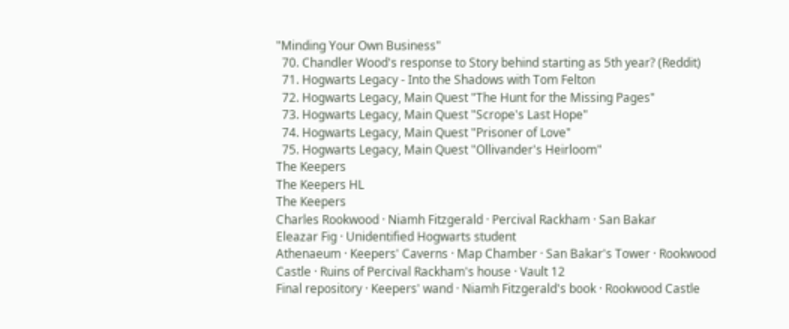"Minding Your Own Business"
  70. Chandler Wood's response to Story behind starting as 5th year? (Reddit)
  71. Hogwarts Legacy - Into the Shadows with Tom Felton
  72. Hogwarts Legacy, Main Quest "The Hunt for the Missing Pages"
  73. Hogwarts Legacy, Main Quest "Scrope's Last Hope"
  74. Hogwarts Legacy, Main Quest "Prisoner of Love"
  75. Hogwarts Legacy, Main Quest "Ollivander's Heirloom"
The Keepers
The Keepers HL
The Keepers
Charles Rookwood · Niamh Fitzgerald · Percival Rackham · San Bakar
Eleazar Fig · Unidentified Hogwarts student
Athenaeum · Keepers' Caverns · Map Chamber · San Bakar's Tower · Rookwood Castle · Ruins of Percival Rackham's house · Vault 12
Final repository · Keepers' wand · Niamh Fitzgerald's book · Rookwood Castle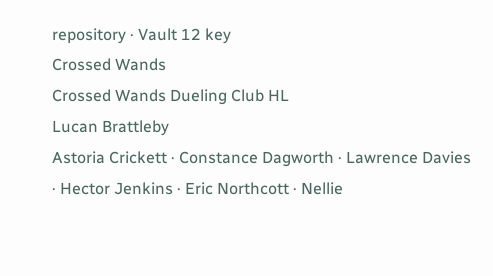repository · Vault 12 key
Crossed Wands
Crossed Wands Dueling Club HL
Lucan Brattleby
Astoria Crickett · Constance Dagworth · Lawrence Davies · Hector Jenkins · Eric Northcott · Nellie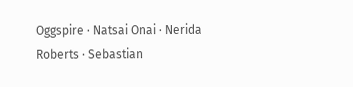Oggspire · Natsai Onai · Nerida Roberts · Sebastian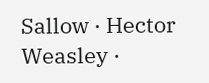Sallow · Hector Weasley ·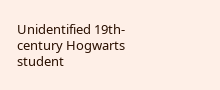Unidentified 19th-century Hogwarts student